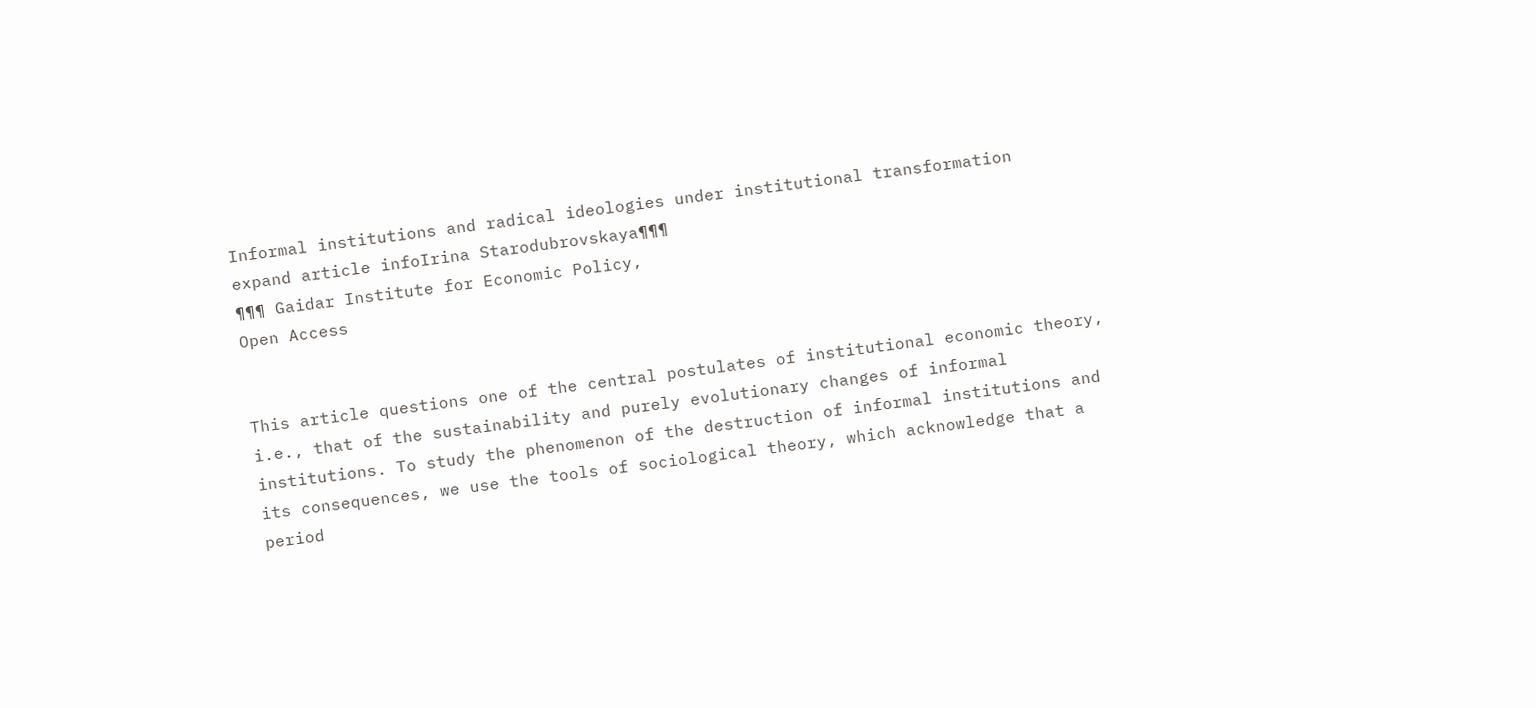Informal institutions and radical ideologies under institutional transformation
expand article infoIrina Starodubrovskaya¶¶¶
¶¶¶ Gaidar Institute for Economic Policy,
Open Access


This article questions one of the central postulates of institutional economic theory, i.e., that of the sustainability and purely evolutionary changes of informal institutions. To study the phenomenon of the destruction of informal institutions and its consequences, we use the tools of sociological theory, which acknowledge that a period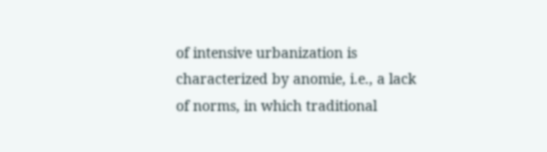of intensive urbanization is characterized by anomie, i.e., a lack of norms, in which traditional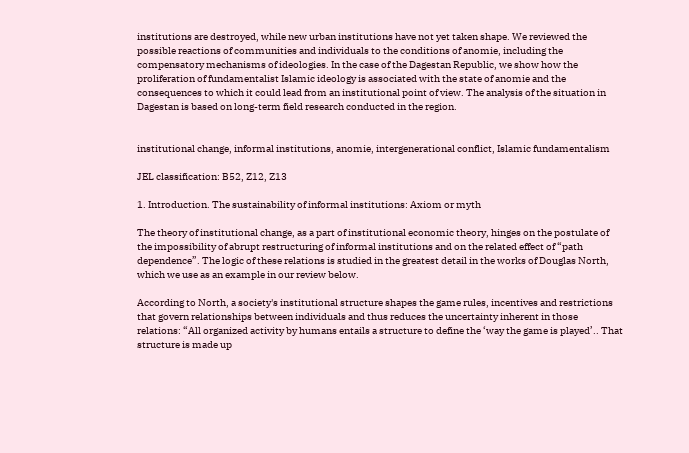institutions are destroyed, while new urban institutions have not yet taken shape. We reviewed the possible reactions of communities and individuals to the conditions of anomie, including the compensatory mechanisms of ideologies. In the case of the Dagestan Republic, we show how the proliferation of fundamentalist Islamic ideology is associated with the state of anomie and the consequences to which it could lead from an institutional point of view. The analysis of the situation in Dagestan is based on long-term field research conducted in the region.


institutional change, informal institutions, anomie, intergenerational conflict, Islamic fundamentalism

JEL classification: B52, Z12, Z13

1. Introduction. The sustainability of informal institutions: Axiom or myth

The theory of institutional change, as a part of institutional economic theory, hinges on the postulate of the impossibility of abrupt restructuring of informal institutions and on the related effect of “path dependence”. The logic of these relations is studied in the greatest detail in the works of Douglas North, which we use as an example in our review below.

According to North, a society's institutional structure shapes the game rules, incentives and restrictions that govern relationships between individuals and thus reduces the uncertainty inherent in those relations: “All organized activity by humans entails a structure to define the ‘way the game is played’.. That structure is made up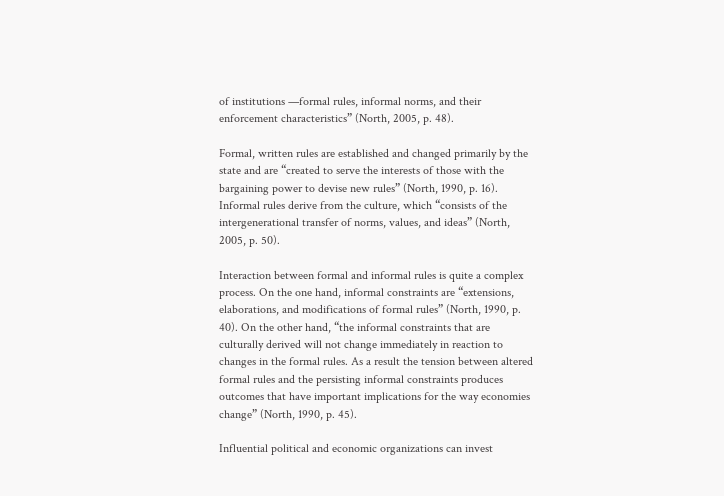of institutions —formal rules, informal norms, and their enforcement characteristics” (North, 2005, p. 48).

Formal, written rules are established and changed primarily by the state and are “created to serve the interests of those with the bargaining power to devise new rules” (North, 1990, p. 16). Informal rules derive from the culture, which “consists of the intergenerational transfer of norms, values, and ideas” (North, 2005, p. 50).

Interaction between formal and informal rules is quite a complex process. On the one hand, informal constraints are “extensions, elaborations, and modifications of formal rules” (North, 1990, p. 40). On the other hand, “the informal constraints that are culturally derived will not change immediately in reaction to changes in the formal rules. As a result the tension between altered formal rules and the persisting informal constraints produces outcomes that have important implications for the way economies change” (North, 1990, p. 45).

Influential political and economic organizations can invest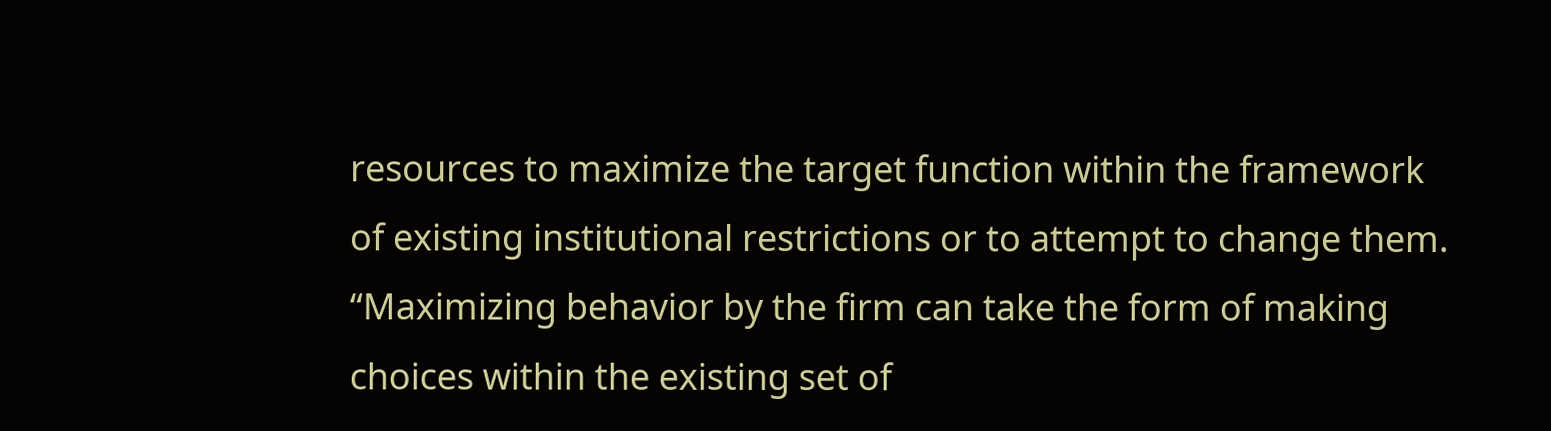resources to maximize the target function within the framework of existing institutional restrictions or to attempt to change them. “Maximizing behavior by the firm can take the form of making choices within the existing set of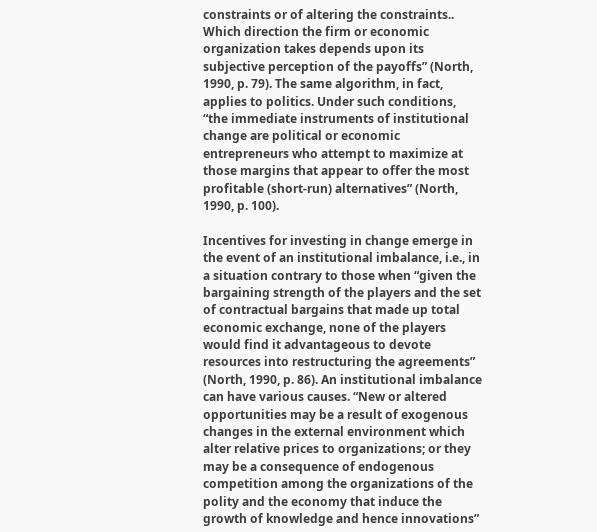constraints or of altering the constraints.. Which direction the firm or economic organization takes depends upon its subjective perception of the payoffs” (North, 1990, p. 79). The same algorithm, in fact, applies to politics. Under such conditions, “the immediate instruments of institutional change are political or economic entrepreneurs who attempt to maximize at those margins that appear to offer the most profitable (short-run) alternatives” (North, 1990, p. 100).

Incentives for investing in change emerge in the event of an institutional imbalance, i.e., in a situation contrary to those when “given the bargaining strength of the players and the set of contractual bargains that made up total economic exchange, none of the players would find it advantageous to devote resources into restructuring the agreements” (North, 1990, p. 86). An institutional imbalance can have various causes. “New or altered opportunities may be a result of exogenous changes in the external environment which alter relative prices to organizations; or they may be a consequence of endogenous competition among the organizations of the polity and the economy that induce the growth of knowledge and hence innovations”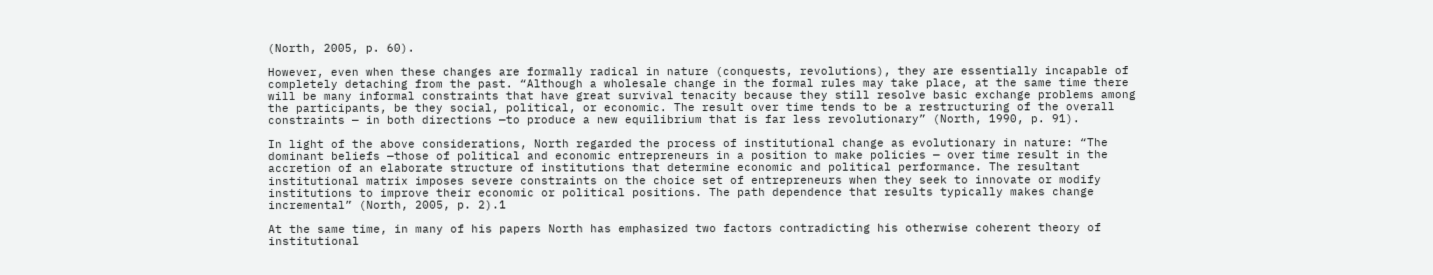(North, 2005, p. 60).

However, even when these changes are formally radical in nature (conquests, revolutions), they are essentially incapable of completely detaching from the past. “Although a wholesale change in the formal rules may take place, at the same time there will be many informal constraints that have great survival tenacity because they still resolve basic exchange problems among the participants, be they social, political, or economic. The result over time tends to be a restructuring of the overall constraints — in both directions —to produce a new equilibrium that is far less revolutionary” (North, 1990, p. 91).

In light of the above considerations, North regarded the process of institutional change as evolutionary in nature: “The dominant beliefs —those of political and economic entrepreneurs in a position to make policies — over time result in the accretion of an elaborate structure of institutions that determine economic and political performance. The resultant institutional matrix imposes severe constraints on the choice set of entrepreneurs when they seek to innovate or modify institutions to improve their economic or political positions. The path dependence that results typically makes change incremental” (North, 2005, p. 2).1

At the same time, in many of his papers North has emphasized two factors contradicting his otherwise coherent theory of institutional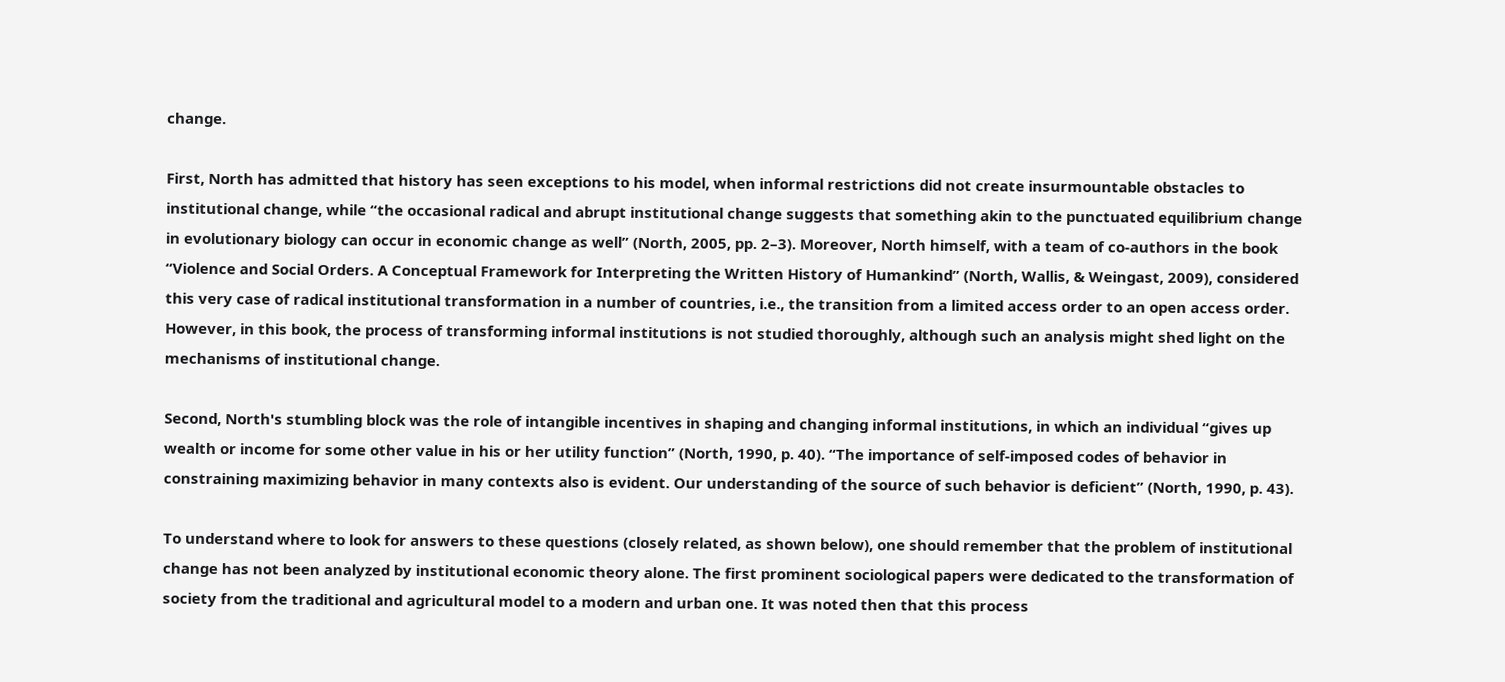change.

First, North has admitted that history has seen exceptions to his model, when informal restrictions did not create insurmountable obstacles to institutional change, while “the occasional radical and abrupt institutional change suggests that something akin to the punctuated equilibrium change in evolutionary biology can occur in economic change as well” (North, 2005, pp. 2–3). Moreover, North himself, with a team of co-authors in the book “Violence and Social Orders. A Conceptual Framework for Interpreting the Written History of Humankind” (North, Wallis, & Weingast, 2009), considered this very case of radical institutional transformation in a number of countries, i.e., the transition from a limited access order to an open access order. However, in this book, the process of transforming informal institutions is not studied thoroughly, although such an analysis might shed light on the mechanisms of institutional change.

Second, North's stumbling block was the role of intangible incentives in shaping and changing informal institutions, in which an individual “gives up wealth or income for some other value in his or her utility function” (North, 1990, p. 40). “The importance of self-imposed codes of behavior in constraining maximizing behavior in many contexts also is evident. Our understanding of the source of such behavior is deficient” (North, 1990, p. 43).

To understand where to look for answers to these questions (closely related, as shown below), one should remember that the problem of institutional change has not been analyzed by institutional economic theory alone. The first prominent sociological papers were dedicated to the transformation of society from the traditional and agricultural model to a modern and urban one. It was noted then that this process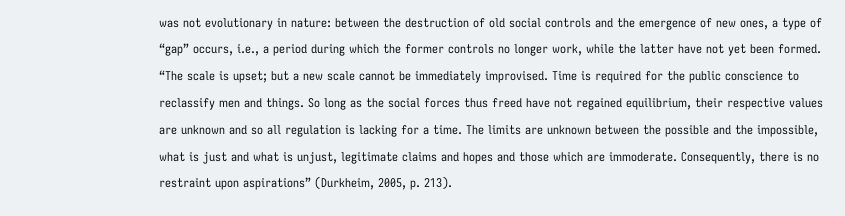was not evolutionary in nature: between the destruction of old social controls and the emergence of new ones, a type of “gap” occurs, i.e., a period during which the former controls no longer work, while the latter have not yet been formed. “The scale is upset; but a new scale cannot be immediately improvised. Time is required for the public conscience to reclassify men and things. So long as the social forces thus freed have not regained equilibrium, their respective values are unknown and so all regulation is lacking for a time. The limits are unknown between the possible and the impossible, what is just and what is unjust, legitimate claims and hopes and those which are immoderate. Consequently, there is no restraint upon aspirations” (Durkheim, 2005, p. 213).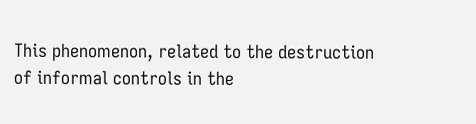This phenomenon, related to the destruction of informal controls in the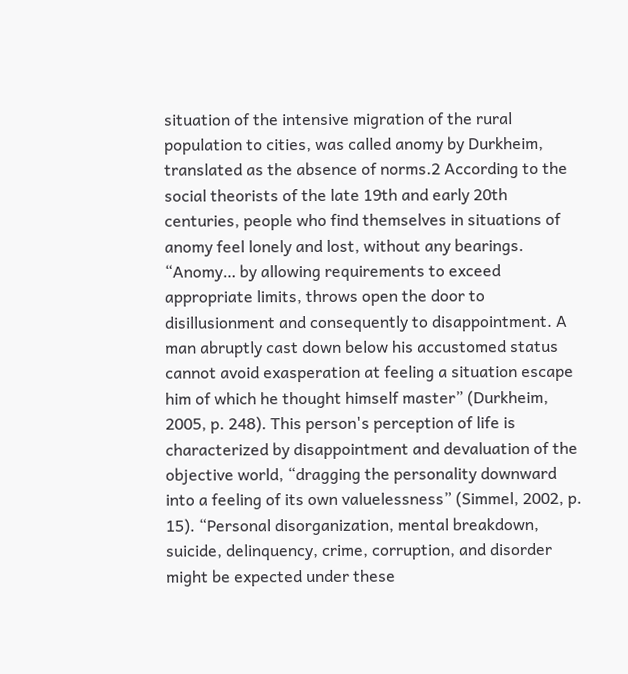situation of the intensive migration of the rural population to cities, was called anomy by Durkheim, translated as the absence of norms.2 According to the social theorists of the late 19th and early 20th centuries, people who find themselves in situations of anomy feel lonely and lost, without any bearings. “Anomy… by allowing requirements to exceed appropriate limits, throws open the door to disillusionment and consequently to disappointment. A man abruptly cast down below his accustomed status cannot avoid exasperation at feeling a situation escape him of which he thought himself master” (Durkheim, 2005, p. 248). This person's perception of life is characterized by disappointment and devaluation of the objective world, “dragging the personality downward into a feeling of its own valuelessness” (Simmel, 2002, p. 15). “Personal disorganization, mental breakdown, suicide, delinquency, crime, corruption, and disorder might be expected under these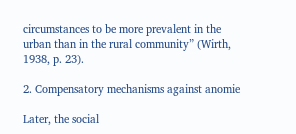circumstances to be more prevalent in the urban than in the rural community” (Wirth, 1938, p. 23).

2. Compensatory mechanisms against anomie

Later, the social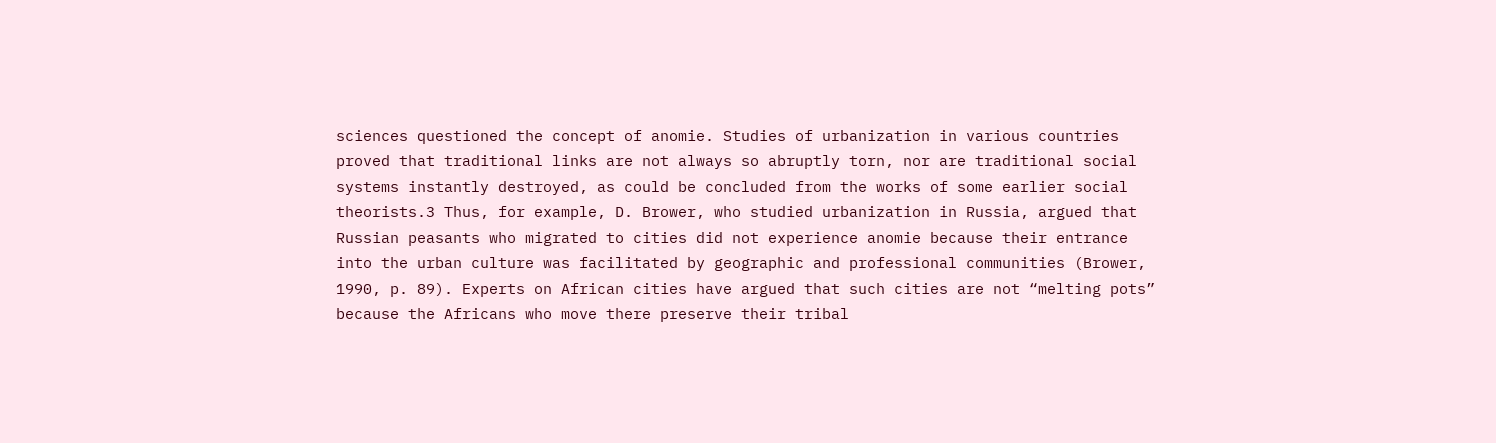sciences questioned the concept of anomie. Studies of urbanization in various countries proved that traditional links are not always so abruptly torn, nor are traditional social systems instantly destroyed, as could be concluded from the works of some earlier social theorists.3 Thus, for example, D. Brower, who studied urbanization in Russia, argued that Russian peasants who migrated to cities did not experience anomie because their entrance into the urban culture was facilitated by geographic and professional communities (Brower, 1990, p. 89). Experts on African cities have argued that such cities are not “melting pots” because the Africans who move there preserve their tribal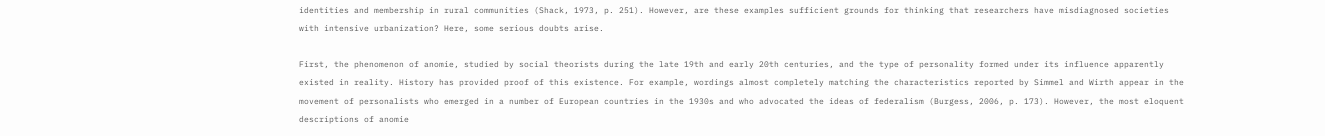identities and membership in rural communities (Shack, 1973, p. 251). However, are these examples sufficient grounds for thinking that researchers have misdiagnosed societies with intensive urbanization? Here, some serious doubts arise.

First, the phenomenon of anomie, studied by social theorists during the late 19th and early 20th centuries, and the type of personality formed under its influence apparently existed in reality. History has provided proof of this existence. For example, wordings almost completely matching the characteristics reported by Simmel and Wirth appear in the movement of personalists who emerged in a number of European countries in the 1930s and who advocated the ideas of federalism (Burgess, 2006, p. 173). However, the most eloquent descriptions of anomie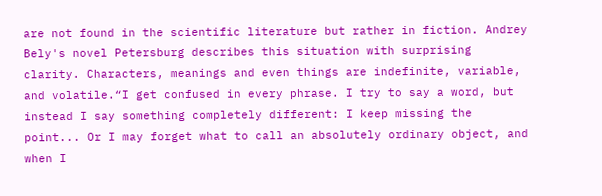are not found in the scientific literature but rather in fiction. Andrey Bely's novel Petersburg describes this situation with surprising clarity. Characters, meanings and even things are indefinite, variable, and volatile.“I get confused in every phrase. I try to say a word, but instead I say something completely different: I keep missing the point... Or I may forget what to call an absolutely ordinary object, and when I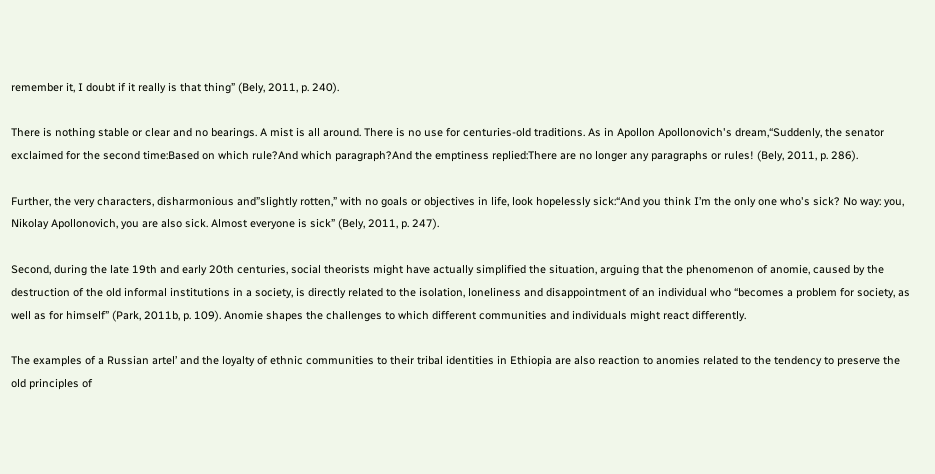remember it, I doubt if it really is that thing” (Bely, 2011, p. 240).

There is nothing stable or clear and no bearings. A mist is all around. There is no use for centuries-old traditions. As in Apollon Apollonovich's dream,“Suddenly, the senator exclaimed for the second time:Based on which rule?And which paragraph?And the emptiness replied:There are no longer any paragraphs or rules! (Bely, 2011, p. 286).

Further, the very characters, disharmonious and”slightly rotten,” with no goals or objectives in life, look hopelessly sick:“And you think I’m the only one who's sick? No way: you, Nikolay Apollonovich, you are also sick. Almost everyone is sick” (Bely, 2011, p. 247).

Second, during the late 19th and early 20th centuries, social theorists might have actually simplified the situation, arguing that the phenomenon of anomie, caused by the destruction of the old informal institutions in a society, is directly related to the isolation, loneliness and disappointment of an individual who “becomes a problem for society, as well as for himself” (Park, 2011b, p. 109). Anomie shapes the challenges to which different communities and individuals might react differently.

The examples of a Russian artel’ and the loyalty of ethnic communities to their tribal identities in Ethiopia are also reaction to anomies related to the tendency to preserve the old principles of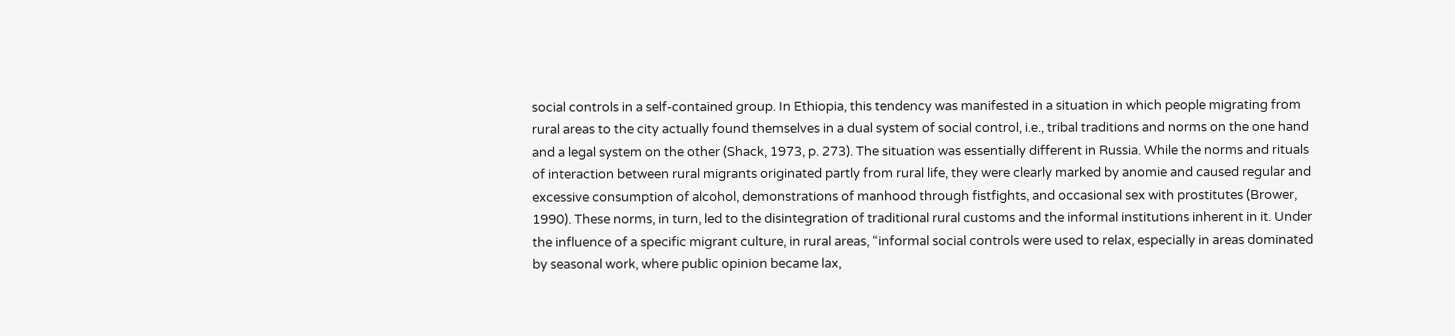social controls in a self-contained group. In Ethiopia, this tendency was manifested in a situation in which people migrating from rural areas to the city actually found themselves in a dual system of social control, i.e., tribal traditions and norms on the one hand and a legal system on the other (Shack, 1973, p. 273). The situation was essentially different in Russia. While the norms and rituals of interaction between rural migrants originated partly from rural life, they were clearly marked by anomie and caused regular and excessive consumption of alcohol, demonstrations of manhood through fistfights, and occasional sex with prostitutes (Brower, 1990). These norms, in turn, led to the disintegration of traditional rural customs and the informal institutions inherent in it. Under the influence of a specific migrant culture, in rural areas, “informal social controls were used to relax, especially in areas dominated by seasonal work, where public opinion became lax,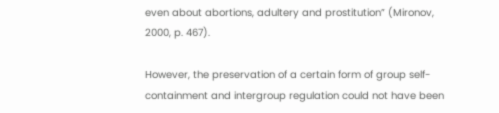even about abortions, adultery and prostitution” (Mironov, 2000, p. 467).

However, the preservation of a certain form of group self-containment and intergroup regulation could not have been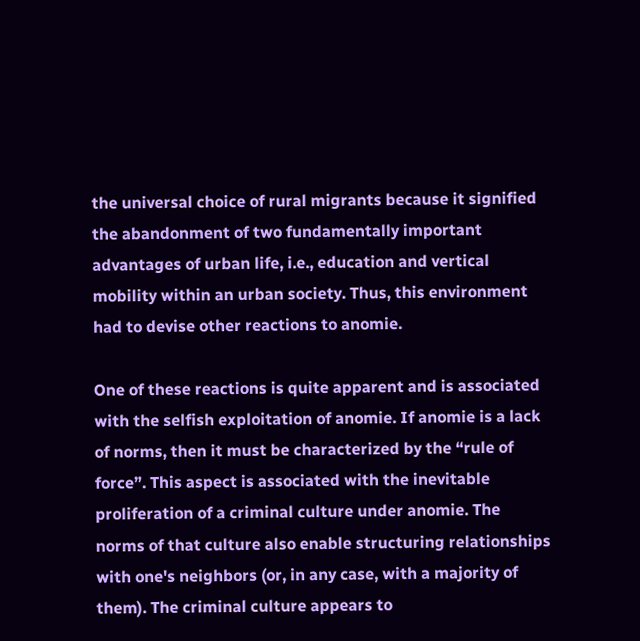the universal choice of rural migrants because it signified the abandonment of two fundamentally important advantages of urban life, i.e., education and vertical mobility within an urban society. Thus, this environment had to devise other reactions to anomie.

One of these reactions is quite apparent and is associated with the selfish exploitation of anomie. If anomie is a lack of norms, then it must be characterized by the “rule of force”. This aspect is associated with the inevitable proliferation of a criminal culture under anomie. The norms of that culture also enable structuring relationships with one's neighbors (or, in any case, with a majority of them). The criminal culture appears to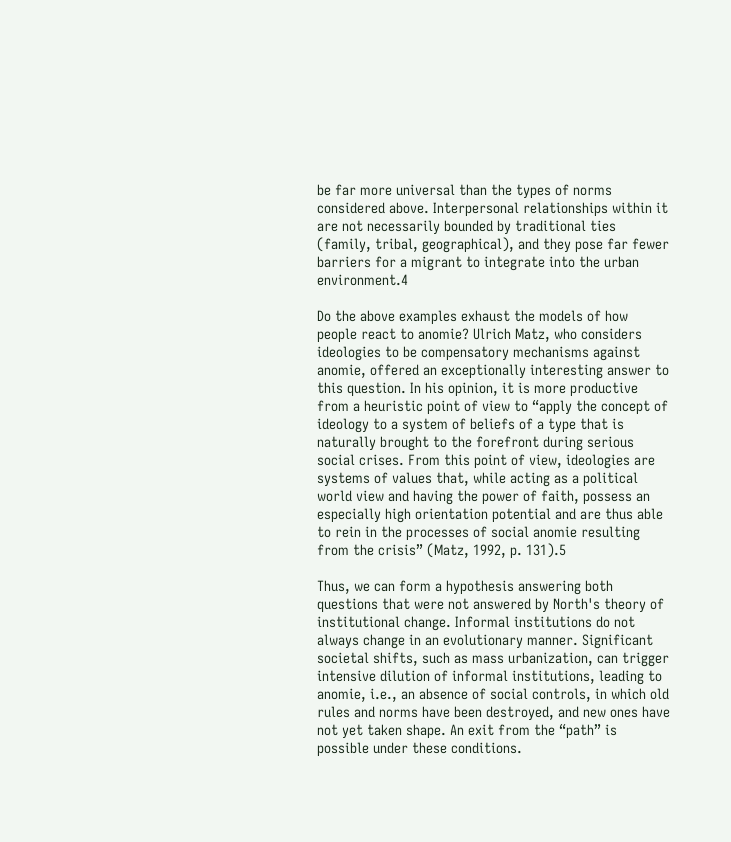be far more universal than the types of norms considered above. Interpersonal relationships within it are not necessarily bounded by traditional ties (family, tribal, geographical), and they pose far fewer barriers for a migrant to integrate into the urban environment.4

Do the above examples exhaust the models of how people react to anomie? Ulrich Matz, who considers ideologies to be compensatory mechanisms against anomie, offered an exceptionally interesting answer to this question. In his opinion, it is more productive from a heuristic point of view to “apply the concept of ideology to a system of beliefs of a type that is naturally brought to the forefront during serious social crises. From this point of view, ideologies are systems of values that, while acting as a political world view and having the power of faith, possess an especially high orientation potential and are thus able to rein in the processes of social anomie resulting from the crisis” (Matz, 1992, p. 131).5

Thus, we can form a hypothesis answering both questions that were not answered by North's theory of institutional change. Informal institutions do not always change in an evolutionary manner. Significant societal shifts, such as mass urbanization, can trigger intensive dilution of informal institutions, leading to anomie, i.e., an absence of social controls, in which old rules and norms have been destroyed, and new ones have not yet taken shape. An exit from the “path” is possible under these conditions.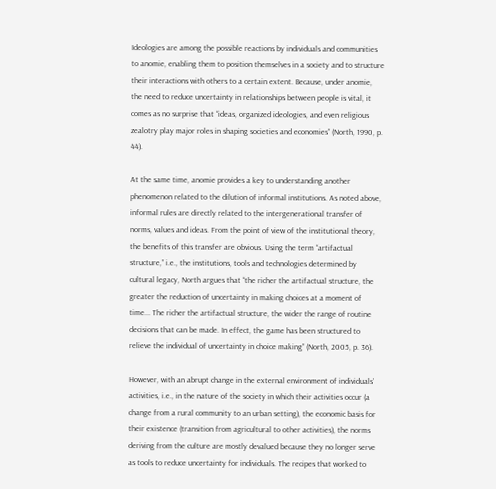Ideologies are among the possible reactions by individuals and communities to anomie, enabling them to position themselves in a society and to structure their interactions with others to a certain extent. Because, under anomie, the need to reduce uncertainty in relationships between people is vital, it comes as no surprise that “ideas, organized ideologies, and even religious zealotry play major roles in shaping societies and economies” (North, 1990, p. 44).

At the same time, anomie provides a key to understanding another phenomenon related to the dilution of informal institutions. As noted above, informal rules are directly related to the intergenerational transfer of norms, values and ideas. From the point of view of the institutional theory, the benefits of this transfer are obvious. Using the term “artifactual structure,” i.e., the institutions, tools and technologies determined by cultural legacy, North argues that “the richer the artifactual structure, the greater the reduction of uncertainty in making choices at a moment of time... The richer the artifactual structure, the wider the range of routine decisions that can be made. In effect, the game has been structured to relieve the individual of uncertainty in choice making” (North, 2005, p. 36).

However, with an abrupt change in the external environment of individuals’ activities, i.e., in the nature of the society in which their activities occur (a change from a rural community to an urban setting), the economic basis for their existence (transition from agricultural to other activities), the norms deriving from the culture are mostly devalued because they no longer serve as tools to reduce uncertainty for individuals. The recipes that worked to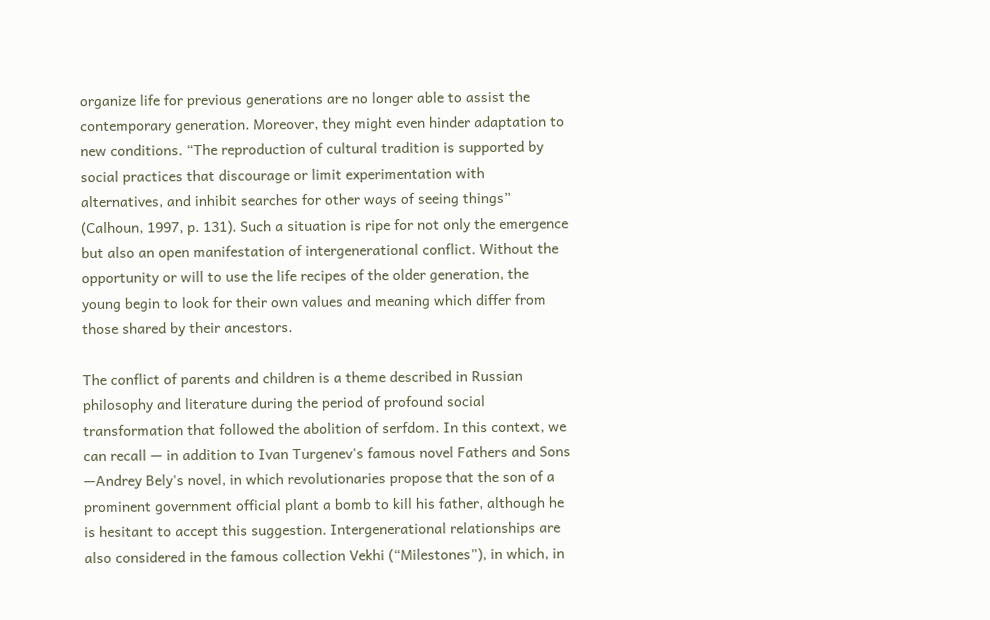organize life for previous generations are no longer able to assist the contemporary generation. Moreover, they might even hinder adaptation to new conditions. “The reproduction of cultural tradition is supported by social practices that discourage or limit experimentation with alternatives, and inhibit searches for other ways of seeing things” (Calhoun, 1997, p. 131). Such a situation is ripe for not only the emergence but also an open manifestation of intergenerational conflict. Without the opportunity or will to use the life recipes of the older generation, the young begin to look for their own values and meaning which differ from those shared by their ancestors.

The conflict of parents and children is a theme described in Russian philosophy and literature during the period of profound social transformation that followed the abolition of serfdom. In this context, we can recall — in addition to Ivan Turgenev's famous novel Fathers and Sons —Andrey Bely's novel, in which revolutionaries propose that the son of a prominent government official plant a bomb to kill his father, although he is hesitant to accept this suggestion. Intergenerational relationships are also considered in the famous collection Vekhi (“Milestones”), in which, in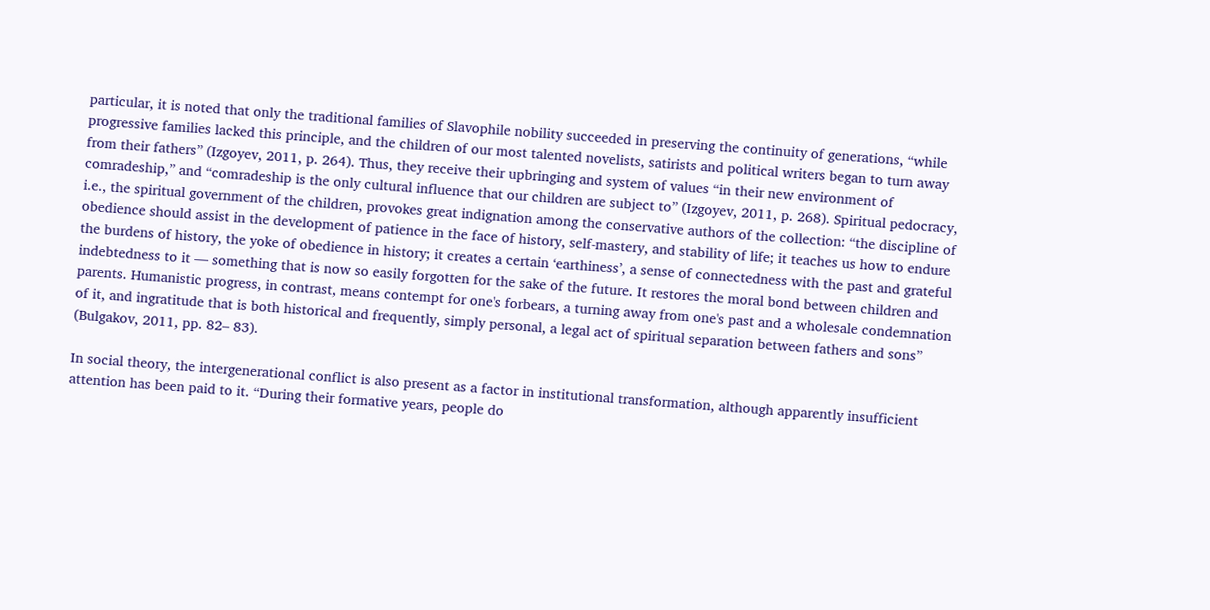particular, it is noted that only the traditional families of Slavophile nobility succeeded in preserving the continuity of generations, “while progressive families lacked this principle, and the children of our most talented novelists, satirists and political writers began to turn away from their fathers” (Izgoyev, 2011, p. 264). Thus, they receive their upbringing and system of values “in their new environment of comradeship,” and “comradeship is the only cultural influence that our children are subject to” (Izgoyev, 2011, p. 268). Spiritual pedocracy, i.e., the spiritual government of the children, provokes great indignation among the conservative authors of the collection: “the discipline of obedience should assist in the development of patience in the face of history, self-mastery, and stability of life; it teaches us how to endure the burdens of history, the yoke of obedience in history; it creates a certain ‘earthiness’, a sense of connectedness with the past and grateful indebtedness to it — something that is now so easily forgotten for the sake of the future. It restores the moral bond between children and parents. Humanistic progress, in contrast, means contempt for one's forbears, a turning away from one's past and a wholesale condemnation of it, and ingratitude that is both historical and frequently, simply personal, a legal act of spiritual separation between fathers and sons” (Bulgakov, 2011, pp. 82– 83).

In social theory, the intergenerational conflict is also present as a factor in institutional transformation, although apparently insufficient attention has been paid to it. “During their formative years, people do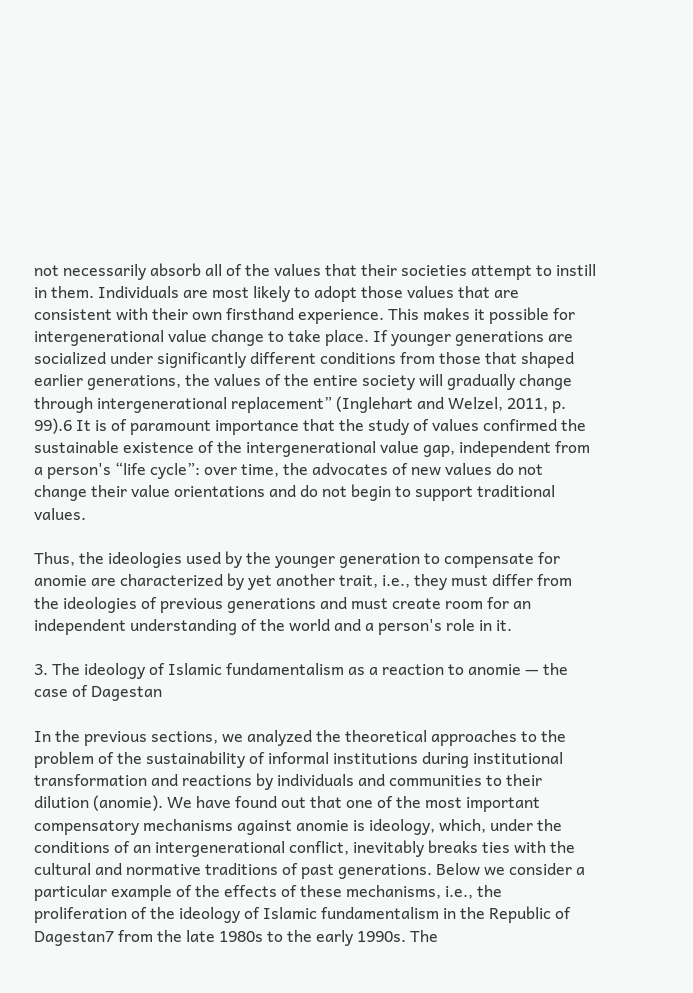not necessarily absorb all of the values that their societies attempt to instill in them. Individuals are most likely to adopt those values that are consistent with their own firsthand experience. This makes it possible for intergenerational value change to take place. If younger generations are socialized under significantly different conditions from those that shaped earlier generations, the values of the entire society will gradually change through intergenerational replacement” (Inglehart and Welzel, 2011, p. 99).6 It is of paramount importance that the study of values confirmed the sustainable existence of the intergenerational value gap, independent from a person's “life cycle”: over time, the advocates of new values do not change their value orientations and do not begin to support traditional values.

Thus, the ideologies used by the younger generation to compensate for anomie are characterized by yet another trait, i.e., they must differ from the ideologies of previous generations and must create room for an independent understanding of the world and a person's role in it.

3. The ideology of Islamic fundamentalism as a reaction to anomie — the case of Dagestan

In the previous sections, we analyzed the theoretical approaches to the problem of the sustainability of informal institutions during institutional transformation and reactions by individuals and communities to their dilution (anomie). We have found out that one of the most important compensatory mechanisms against anomie is ideology, which, under the conditions of an intergenerational conflict, inevitably breaks ties with the cultural and normative traditions of past generations. Below we consider a particular example of the effects of these mechanisms, i.e., the proliferation of the ideology of Islamic fundamentalism in the Republic of Dagestan7 from the late 1980s to the early 1990s. The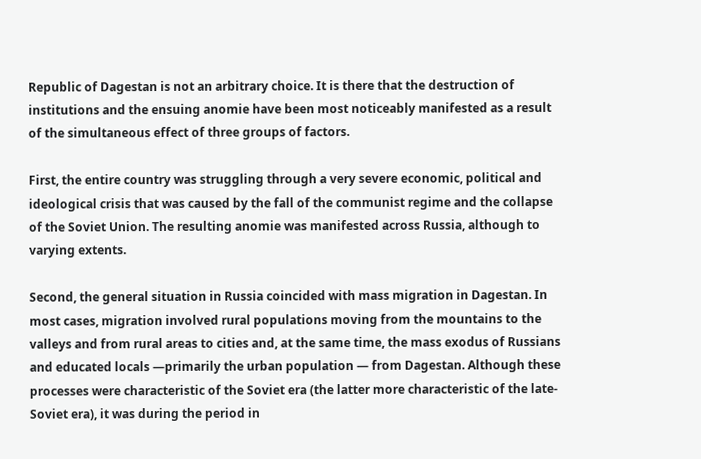Republic of Dagestan is not an arbitrary choice. It is there that the destruction of institutions and the ensuing anomie have been most noticeably manifested as a result of the simultaneous effect of three groups of factors.

First, the entire country was struggling through a very severe economic, political and ideological crisis that was caused by the fall of the communist regime and the collapse of the Soviet Union. The resulting anomie was manifested across Russia, although to varying extents.

Second, the general situation in Russia coincided with mass migration in Dagestan. In most cases, migration involved rural populations moving from the mountains to the valleys and from rural areas to cities and, at the same time, the mass exodus of Russians and educated locals —primarily the urban population — from Dagestan. Although these processes were characteristic of the Soviet era (the latter more characteristic of the late-Soviet era), it was during the period in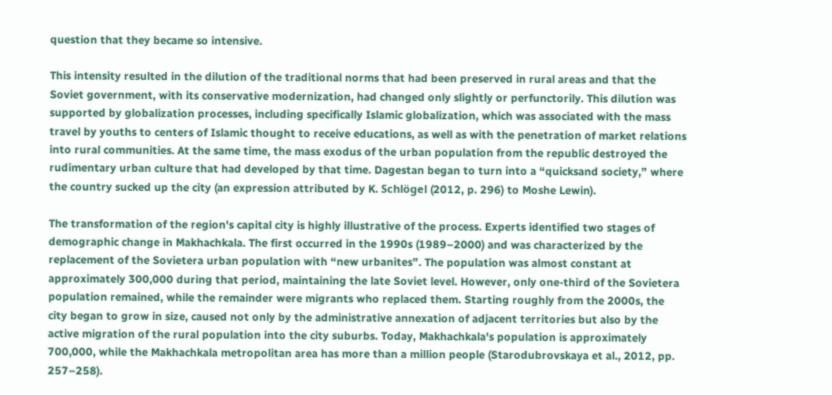question that they became so intensive.

This intensity resulted in the dilution of the traditional norms that had been preserved in rural areas and that the Soviet government, with its conservative modernization, had changed only slightly or perfunctorily. This dilution was supported by globalization processes, including specifically Islamic globalization, which was associated with the mass travel by youths to centers of Islamic thought to receive educations, as well as with the penetration of market relations into rural communities. At the same time, the mass exodus of the urban population from the republic destroyed the rudimentary urban culture that had developed by that time. Dagestan began to turn into a “quicksand society,” where the country sucked up the city (an expression attributed by K. Schlögel (2012, p. 296) to Moshe Lewin).

The transformation of the region's capital city is highly illustrative of the process. Experts identified two stages of demographic change in Makhachkala. The first occurred in the 1990s (1989–2000) and was characterized by the replacement of the Sovietera urban population with “new urbanites”. The population was almost constant at approximately 300,000 during that period, maintaining the late Soviet level. However, only one-third of the Sovietera population remained, while the remainder were migrants who replaced them. Starting roughly from the 2000s, the city began to grow in size, caused not only by the administrative annexation of adjacent territories but also by the active migration of the rural population into the city suburbs. Today, Makhachkala's population is approximately 700,000, while the Makhachkala metropolitan area has more than a million people (Starodubrovskaya et al., 2012, pp. 257–258).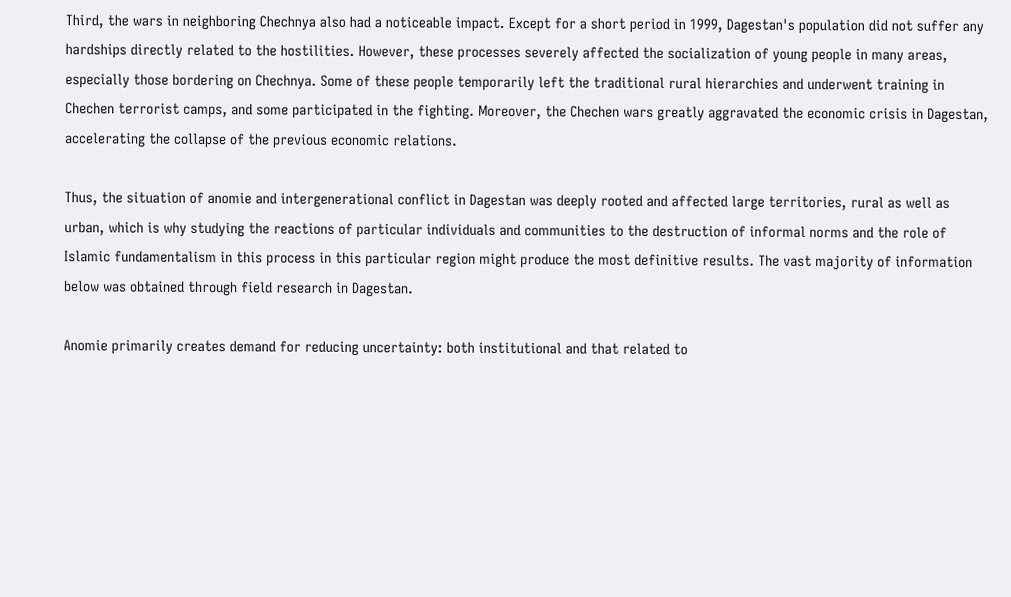Third, the wars in neighboring Chechnya also had a noticeable impact. Except for a short period in 1999, Dagestan's population did not suffer any hardships directly related to the hostilities. However, these processes severely affected the socialization of young people in many areas, especially those bordering on Chechnya. Some of these people temporarily left the traditional rural hierarchies and underwent training in Chechen terrorist camps, and some participated in the fighting. Moreover, the Chechen wars greatly aggravated the economic crisis in Dagestan, accelerating the collapse of the previous economic relations.

Thus, the situation of anomie and intergenerational conflict in Dagestan was deeply rooted and affected large territories, rural as well as urban, which is why studying the reactions of particular individuals and communities to the destruction of informal norms and the role of Islamic fundamentalism in this process in this particular region might produce the most definitive results. The vast majority of information below was obtained through field research in Dagestan.

Anomie primarily creates demand for reducing uncertainty: both institutional and that related to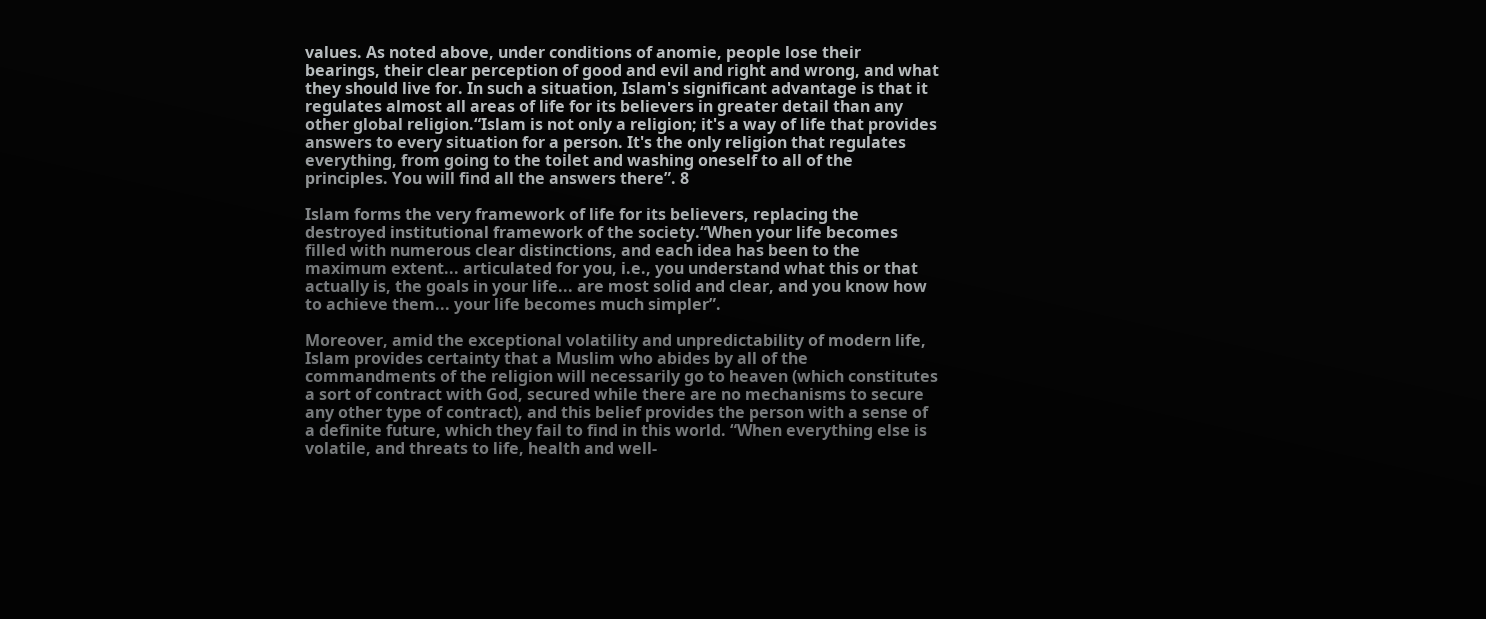values. As noted above, under conditions of anomie, people lose their bearings, their clear perception of good and evil and right and wrong, and what they should live for. In such a situation, Islam's significant advantage is that it regulates almost all areas of life for its believers in greater detail than any other global religion.“Islam is not only a religion; it's a way of life that provides answers to every situation for a person. It's the only religion that regulates everything, from going to the toilet and washing oneself to all of the principles. You will find all the answers there”. 8

Islam forms the very framework of life for its believers, replacing the destroyed institutional framework of the society.“When your life becomes filled with numerous clear distinctions, and each idea has been to the maximum extent... articulated for you, i.e., you understand what this or that actually is, the goals in your life... are most solid and clear, and you know how to achieve them... your life becomes much simpler”.

Moreover, amid the exceptional volatility and unpredictability of modern life, Islam provides certainty that a Muslim who abides by all of the commandments of the religion will necessarily go to heaven (which constitutes a sort of contract with God, secured while there are no mechanisms to secure any other type of contract), and this belief provides the person with a sense of a definite future, which they fail to find in this world. “When everything else is volatile, and threats to life, health and well-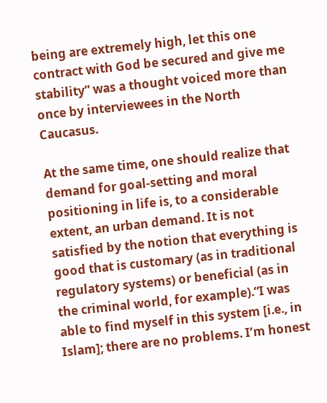being are extremely high, let this one contract with God be secured and give me stability” was a thought voiced more than once by interviewees in the North Caucasus.

At the same time, one should realize that demand for goal-setting and moral positioning in life is, to a considerable extent, an urban demand. It is not satisfied by the notion that everything is good that is customary (as in traditional regulatory systems) or beneficial (as in the criminal world, for example).“I was able to find myself in this system [i.e., in Islam]; there are no problems. I’m honest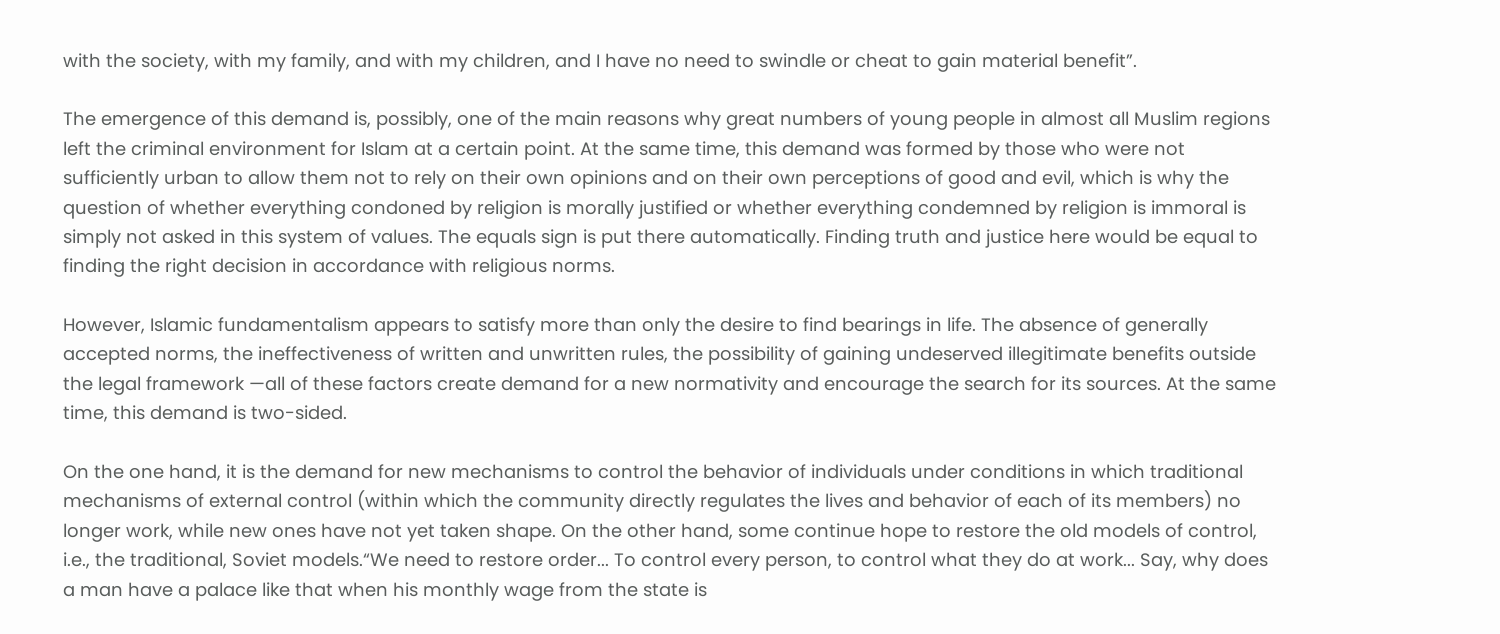with the society, with my family, and with my children, and I have no need to swindle or cheat to gain material benefit”.

The emergence of this demand is, possibly, one of the main reasons why great numbers of young people in almost all Muslim regions left the criminal environment for Islam at a certain point. At the same time, this demand was formed by those who were not sufficiently urban to allow them not to rely on their own opinions and on their own perceptions of good and evil, which is why the question of whether everything condoned by religion is morally justified or whether everything condemned by religion is immoral is simply not asked in this system of values. The equals sign is put there automatically. Finding truth and justice here would be equal to finding the right decision in accordance with religious norms.

However, Islamic fundamentalism appears to satisfy more than only the desire to find bearings in life. The absence of generally accepted norms, the ineffectiveness of written and unwritten rules, the possibility of gaining undeserved illegitimate benefits outside the legal framework —all of these factors create demand for a new normativity and encourage the search for its sources. At the same time, this demand is two-sided.

On the one hand, it is the demand for new mechanisms to control the behavior of individuals under conditions in which traditional mechanisms of external control (within which the community directly regulates the lives and behavior of each of its members) no longer work, while new ones have not yet taken shape. On the other hand, some continue hope to restore the old models of control, i.e., the traditional, Soviet models.“We need to restore order... To control every person, to control what they do at work... Say, why does a man have a palace like that when his monthly wage from the state is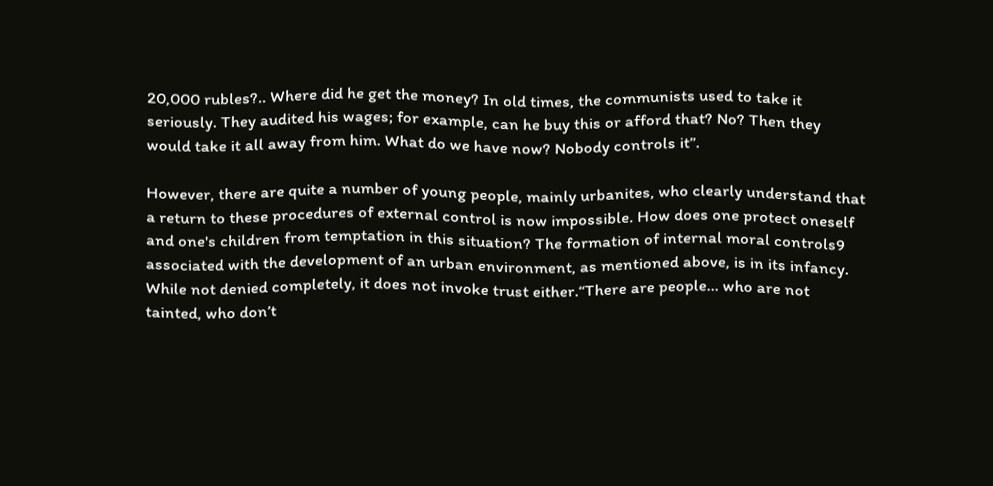20,000 rubles?.. Where did he get the money? In old times, the communists used to take it seriously. They audited his wages; for example, can he buy this or afford that? No? Then they would take it all away from him. What do we have now? Nobody controls it”.

However, there are quite a number of young people, mainly urbanites, who clearly understand that a return to these procedures of external control is now impossible. How does one protect oneself and one's children from temptation in this situation? The formation of internal moral controls9 associated with the development of an urban environment, as mentioned above, is in its infancy. While not denied completely, it does not invoke trust either.“There are people... who are not tainted, who don’t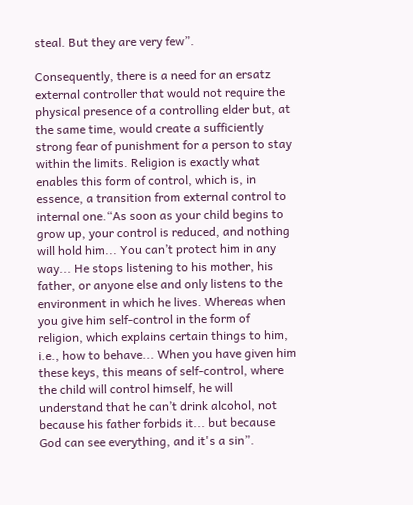steal. But they are very few”.

Consequently, there is a need for an ersatz external controller that would not require the physical presence of a controlling elder but, at the same time, would create a sufficiently strong fear of punishment for a person to stay within the limits. Religion is exactly what enables this form of control, which is, in essence, a transition from external control to internal one.“As soon as your child begins to grow up, your control is reduced, and nothing will hold him... You can’t protect him in any way... He stops listening to his mother, his father, or anyone else and only listens to the environment in which he lives. Whereas when you give him self-control in the form of religion, which explains certain things to him, i.e., how to behave... When you have given him these keys, this means of self-control, where the child will control himself, he will understand that he can’t drink alcohol, not because his father forbids it... but because God can see everything, and it's a sin”.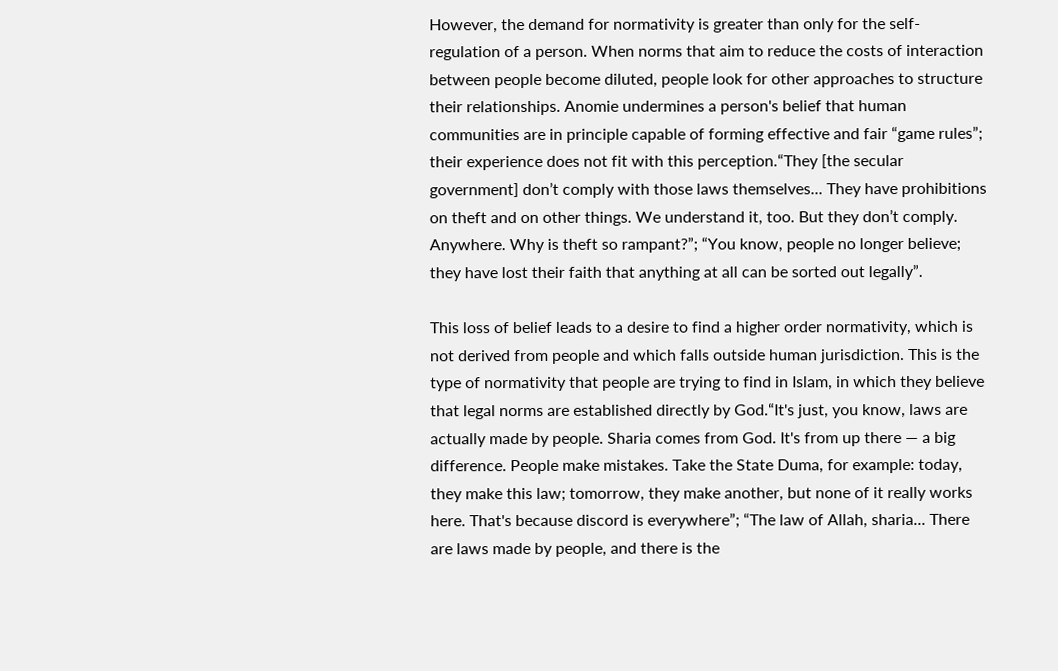However, the demand for normativity is greater than only for the self-regulation of a person. When norms that aim to reduce the costs of interaction between people become diluted, people look for other approaches to structure their relationships. Anomie undermines a person's belief that human communities are in principle capable of forming effective and fair “game rules”; their experience does not fit with this perception.“They [the secular government] don’t comply with those laws themselves... They have prohibitions on theft and on other things. We understand it, too. But they don’t comply. Anywhere. Why is theft so rampant?”; “You know, people no longer believe; they have lost their faith that anything at all can be sorted out legally”.

This loss of belief leads to a desire to find a higher order normativity, which is not derived from people and which falls outside human jurisdiction. This is the type of normativity that people are trying to find in Islam, in which they believe that legal norms are established directly by God.“It's just, you know, laws are actually made by people. Sharia comes from God. It's from up there — a big difference. People make mistakes. Take the State Duma, for example: today, they make this law; tomorrow, they make another, but none of it really works here. That's because discord is everywhere”; “The law of Allah, sharia... There are laws made by people, and there is the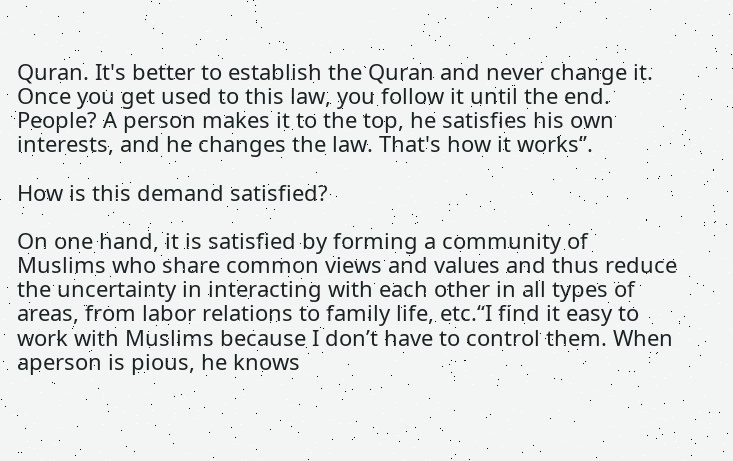Quran. It's better to establish the Quran and never change it. Once you get used to this law, you follow it until the end. People? A person makes it to the top, he satisfies his own interests, and he changes the law. That's how it works”.

How is this demand satisfied?

On one hand, it is satisfied by forming a community of Muslims who share common views and values and thus reduce the uncertainty in interacting with each other in all types of areas, from labor relations to family life, etc.“I find it easy to work with Muslims because I don’t have to control them. When aperson is pious, he knows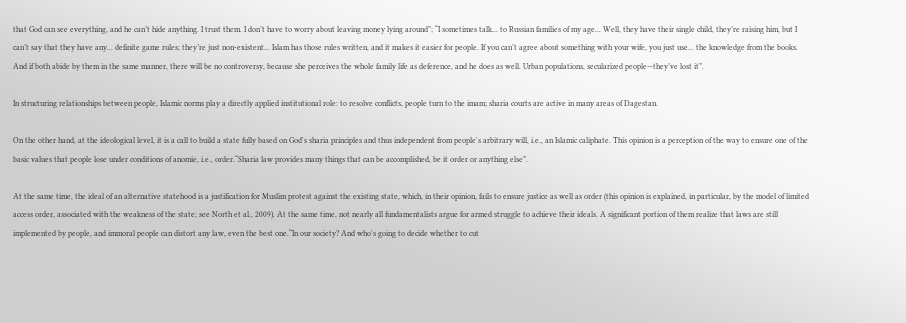that God can see everything, and he can’t hide anything. I trust them. I don’t have to worry about leaving money lying around”; “I sometimes talk... to Russian families of my age... Well, they have their single child, they’re raising him, but I can’t say that they have any... definite game rules; they’re just non-existent... Islam has those rules written, and it makes it easier for people. If you can’t agree about something with your wife, you just use... the knowledge from the books. And if both abide by them in the same manner, there will be no controversy, because she perceives the whole family life as deference, and he does as well. Urban populations, secularized people—they’ve lost it”.

In structuring relationships between people, Islamic norms play a directly applied institutional role: to resolve conflicts, people turn to the imam; sharia courts are active in many areas of Dagestan.

On the other hand, at the ideological level, it is a call to build a state fully based on God's sharia principles and thus independent from people's arbitrary will, i.e., an Islamic caliphate. This opinion is a perception of the way to ensure one of the basic values that people lose under conditions of anomie, i.e., order.“Sharia law provides many things that can be accomplished, be it order or anything else”.

At the same time, the ideal of an alternative statehood is a justification for Muslim protest against the existing state, which, in their opinion, fails to ensure justice as well as order (this opinion is explained, in particular, by the model of limited access order, associated with the weakness of the state; see North et al., 2009). At the same time, not nearly all fundamentalists argue for armed struggle to achieve their ideals. A significant portion of them realize that laws are still implemented by people, and immoral people can distort any law, even the best one.“In our society? And who's going to decide whether to cut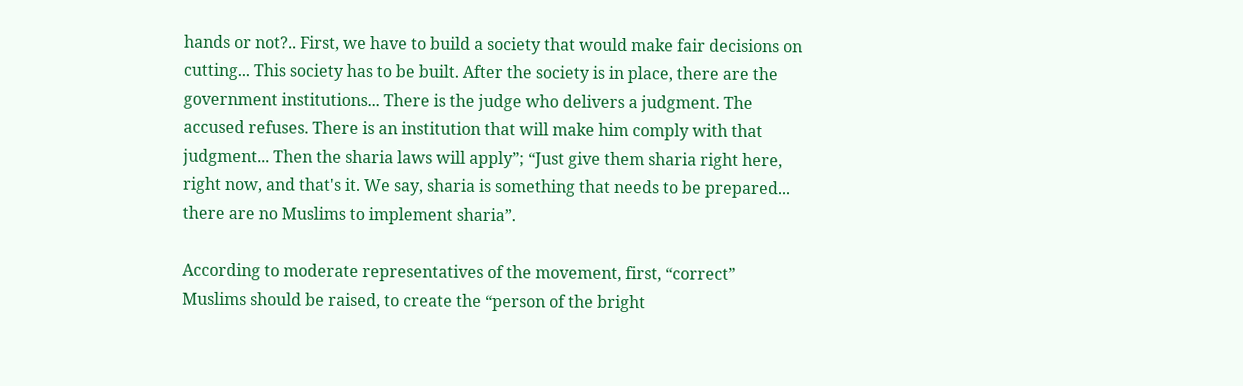hands or not?.. First, we have to build a society that would make fair decisions on cutting... This society has to be built. After the society is in place, there are the government institutions... There is the judge who delivers a judgment. The accused refuses. There is an institution that will make him comply with that judgment... Then the sharia laws will apply”; “Just give them sharia right here, right now, and that's it. We say, sharia is something that needs to be prepared... there are no Muslims to implement sharia”.

According to moderate representatives of the movement, first, “correct” Muslims should be raised, to create the “person of the bright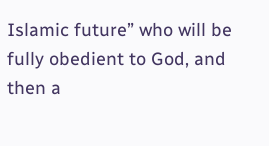Islamic future” who will be fully obedient to God, and then a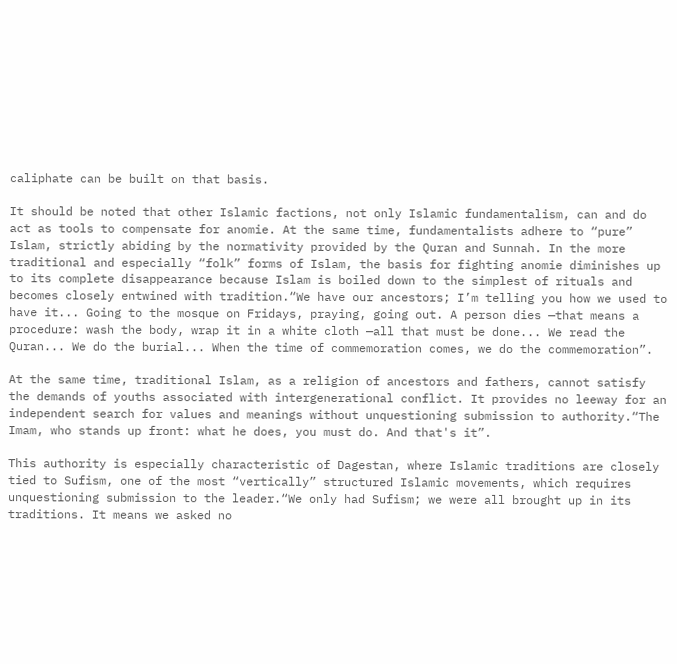caliphate can be built on that basis.

It should be noted that other Islamic factions, not only Islamic fundamentalism, can and do act as tools to compensate for anomie. At the same time, fundamentalists adhere to “pure” Islam, strictly abiding by the normativity provided by the Quran and Sunnah. In the more traditional and especially “folk” forms of Islam, the basis for fighting anomie diminishes up to its complete disappearance because Islam is boiled down to the simplest of rituals and becomes closely entwined with tradition.“We have our ancestors; I’m telling you how we used to have it... Going to the mosque on Fridays, praying, going out. A person dies —that means a procedure: wash the body, wrap it in a white cloth —all that must be done... We read the Quran... We do the burial... When the time of commemoration comes, we do the commemoration”.

At the same time, traditional Islam, as a religion of ancestors and fathers, cannot satisfy the demands of youths associated with intergenerational conflict. It provides no leeway for an independent search for values and meanings without unquestioning submission to authority.“The Imam, who stands up front: what he does, you must do. And that's it”.

This authority is especially characteristic of Dagestan, where Islamic traditions are closely tied to Sufism, one of the most “vertically” structured Islamic movements, which requires unquestioning submission to the leader.“We only had Sufism; we were all brought up in its traditions. It means we asked no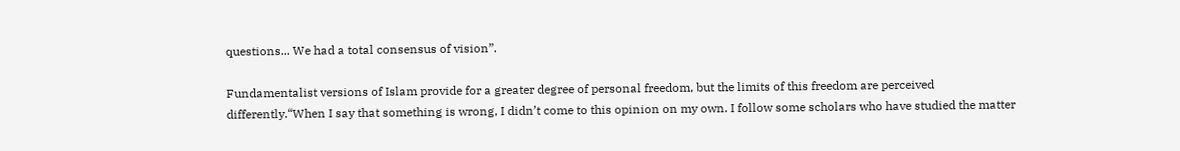questions... We had a total consensus of vision”.

Fundamentalist versions of Islam provide for a greater degree of personal freedom, but the limits of this freedom are perceived differently.“When I say that something is wrong, I didn’t come to this opinion on my own. I follow some scholars who have studied the matter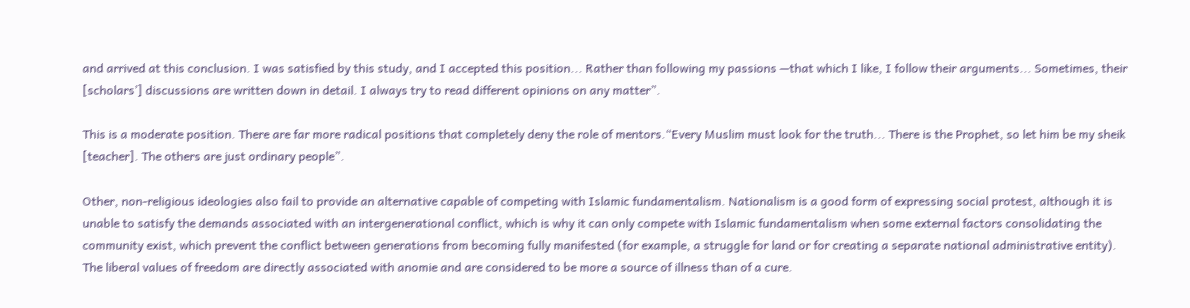and arrived at this conclusion. I was satisfied by this study, and I accepted this position... Rather than following my passions —that which I like, I follow their arguments... Sometimes, their [scholars’] discussions are written down in detail. I always try to read different opinions on any matter”.

This is a moderate position. There are far more radical positions that completely deny the role of mentors.“Every Muslim must look for the truth... There is the Prophet, so let him be my sheik [teacher]. The others are just ordinary people”.

Other, non-religious ideologies also fail to provide an alternative capable of competing with Islamic fundamentalism. Nationalism is a good form of expressing social protest, although it is unable to satisfy the demands associated with an intergenerational conflict, which is why it can only compete with Islamic fundamentalism when some external factors consolidating the community exist, which prevent the conflict between generations from becoming fully manifested (for example, a struggle for land or for creating a separate national administrative entity). The liberal values of freedom are directly associated with anomie and are considered to be more a source of illness than of a cure.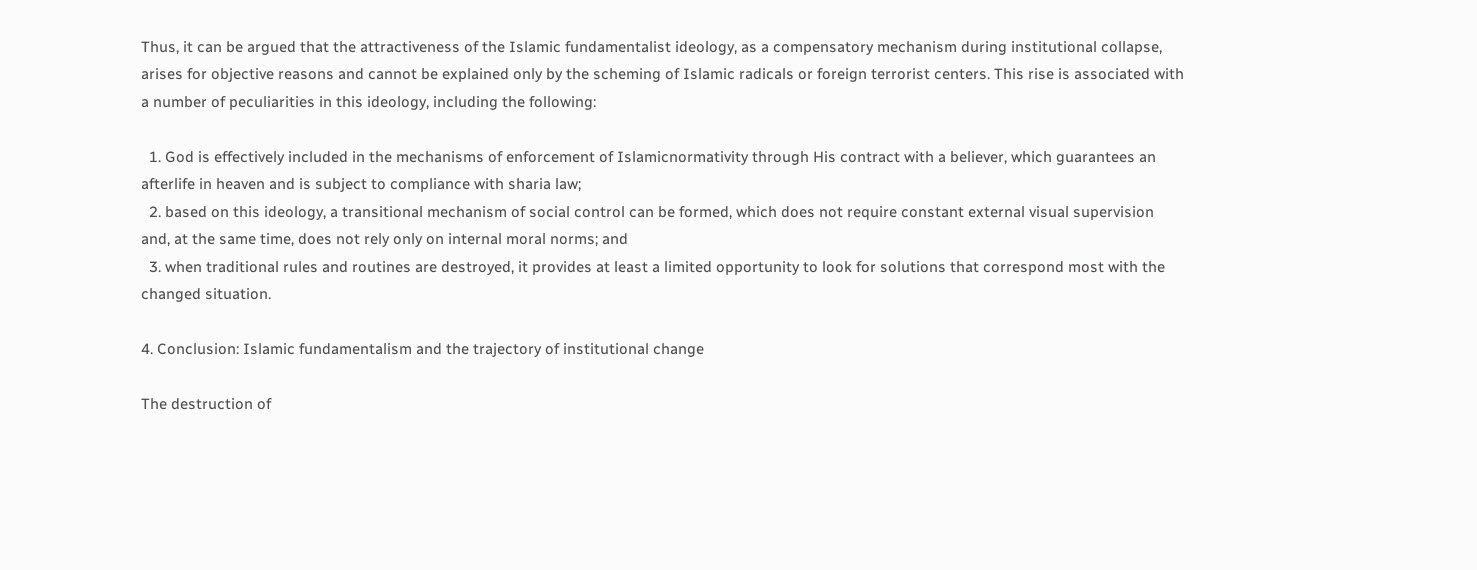Thus, it can be argued that the attractiveness of the Islamic fundamentalist ideology, as a compensatory mechanism during institutional collapse, arises for objective reasons and cannot be explained only by the scheming of Islamic radicals or foreign terrorist centers. This rise is associated with a number of peculiarities in this ideology, including the following:

  1. God is effectively included in the mechanisms of enforcement of Islamicnormativity through His contract with a believer, which guarantees an afterlife in heaven and is subject to compliance with sharia law;
  2. based on this ideology, a transitional mechanism of social control can be formed, which does not require constant external visual supervision and, at the same time, does not rely only on internal moral norms; and
  3. when traditional rules and routines are destroyed, it provides at least a limited opportunity to look for solutions that correspond most with the changed situation.

4. Conclusion: Islamic fundamentalism and the trajectory of institutional change

The destruction of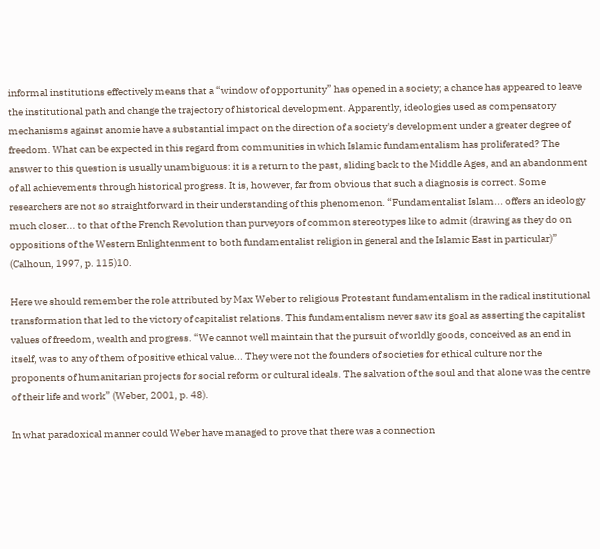informal institutions effectively means that a “window of opportunity” has opened in a society; a chance has appeared to leave the institutional path and change the trajectory of historical development. Apparently, ideologies used as compensatory mechanisms against anomie have a substantial impact on the direction of a society's development under a greater degree of freedom. What can be expected in this regard from communities in which Islamic fundamentalism has proliferated? The answer to this question is usually unambiguous: it is a return to the past, sliding back to the Middle Ages, and an abandonment of all achievements through historical progress. It is, however, far from obvious that such a diagnosis is correct. Some researchers are not so straightforward in their understanding of this phenomenon. “Fundamentalist Islam... offers an ideology much closer... to that of the French Revolution than purveyors of common stereotypes like to admit (drawing as they do on oppositions of the Western Enlightenment to both fundamentalist religion in general and the Islamic East in particular)” (Calhoun, 1997, p. 115)10.

Here we should remember the role attributed by Max Weber to religious Protestant fundamentalism in the radical institutional transformation that led to the victory of capitalist relations. This fundamentalism never saw its goal as asserting the capitalist values of freedom, wealth and progress. “We cannot well maintain that the pursuit of worldly goods, conceived as an end in itself, was to any of them of positive ethical value... They were not the founders of societies for ethical culture nor the proponents of humanitarian projects for social reform or cultural ideals. The salvation of the soul and that alone was the centre of their life and work” (Weber, 2001, p. 48).

In what paradoxical manner could Weber have managed to prove that there was a connection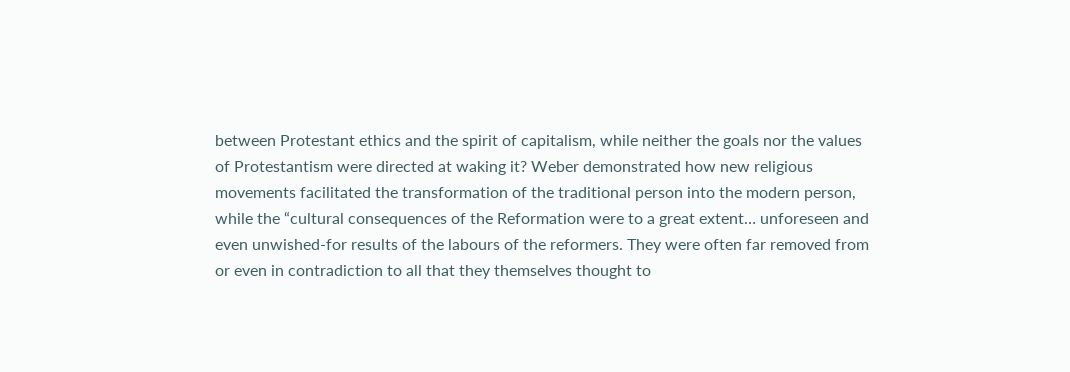between Protestant ethics and the spirit of capitalism, while neither the goals nor the values of Protestantism were directed at waking it? Weber demonstrated how new religious movements facilitated the transformation of the traditional person into the modern person, while the “cultural consequences of the Reformation were to a great extent… unforeseen and even unwished-for results of the labours of the reformers. They were often far removed from or even in contradiction to all that they themselves thought to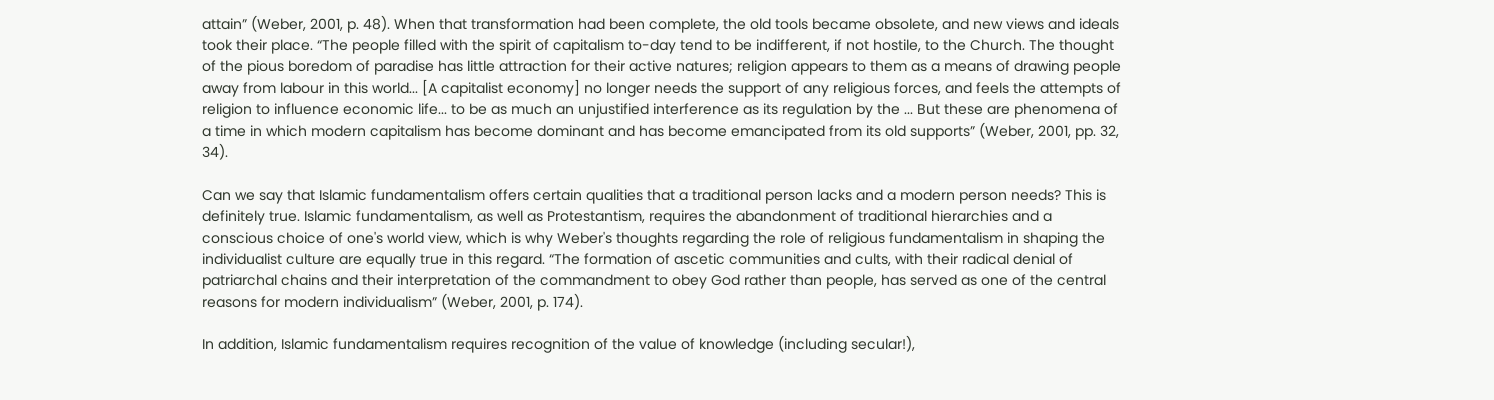attain” (Weber, 2001, p. 48). When that transformation had been complete, the old tools became obsolete, and new views and ideals took their place. “The people filled with the spirit of capitalism to-day tend to be indifferent, if not hostile, to the Church. The thought of the pious boredom of paradise has little attraction for their active natures; religion appears to them as a means of drawing people away from labour in this world... [A capitalist economy] no longer needs the support of any religious forces, and feels the attempts of religion to influence economic life... to be as much an unjustified interference as its regulation by the ... But these are phenomena of a time in which modern capitalism has become dominant and has become emancipated from its old supports” (Weber, 2001, pp. 32, 34).

Can we say that Islamic fundamentalism offers certain qualities that a traditional person lacks and a modern person needs? This is definitely true. Islamic fundamentalism, as well as Protestantism, requires the abandonment of traditional hierarchies and a conscious choice of one's world view, which is why Weber's thoughts regarding the role of religious fundamentalism in shaping the individualist culture are equally true in this regard. “The formation of ascetic communities and cults, with their radical denial of patriarchal chains and their interpretation of the commandment to obey God rather than people, has served as one of the central reasons for modern individualism” (Weber, 2001, p. 174).

In addition, Islamic fundamentalism requires recognition of the value of knowledge (including secular!),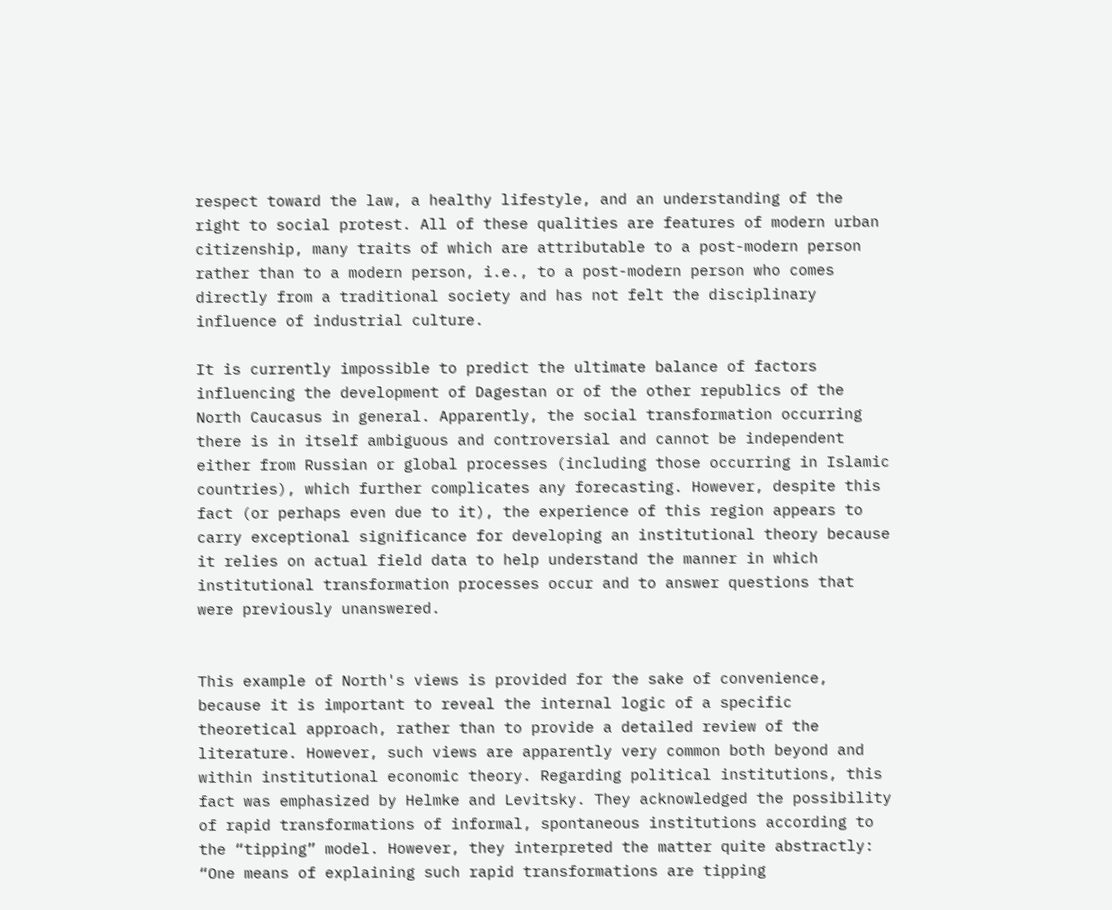respect toward the law, a healthy lifestyle, and an understanding of the right to social protest. All of these qualities are features of modern urban citizenship, many traits of which are attributable to a post-modern person rather than to a modern person, i.e., to a post-modern person who comes directly from a traditional society and has not felt the disciplinary influence of industrial culture.

It is currently impossible to predict the ultimate balance of factors influencing the development of Dagestan or of the other republics of the North Caucasus in general. Apparently, the social transformation occurring there is in itself ambiguous and controversial and cannot be independent either from Russian or global processes (including those occurring in Islamic countries), which further complicates any forecasting. However, despite this fact (or perhaps even due to it), the experience of this region appears to carry exceptional significance for developing an institutional theory because it relies on actual field data to help understand the manner in which institutional transformation processes occur and to answer questions that were previously unanswered.


This example of North's views is provided for the sake of convenience, because it is important to reveal the internal logic of a specific theoretical approach, rather than to provide a detailed review of the literature. However, such views are apparently very common both beyond and within institutional economic theory. Regarding political institutions, this fact was emphasized by Helmke and Levitsky. They acknowledged the possibility of rapid transformations of informal, spontaneous institutions according to the “tipping” model. However, they interpreted the matter quite abstractly: “One means of explaining such rapid transformations are tipping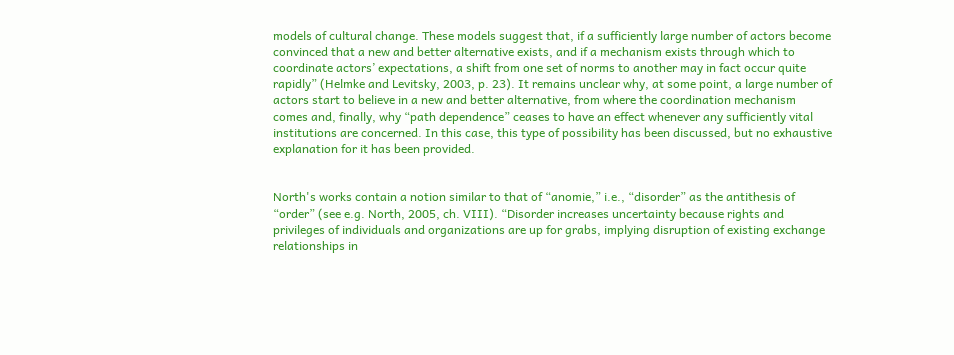models of cultural change. These models suggest that, if a sufficiently large number of actors become convinced that a new and better alternative exists, and if a mechanism exists through which to coordinate actors’ expectations, a shift from one set of norms to another may in fact occur quite rapidly” (Helmke and Levitsky, 2003, p. 23). It remains unclear why, at some point, a large number of actors start to believe in a new and better alternative, from where the coordination mechanism comes and, finally, why “path dependence” ceases to have an effect whenever any sufficiently vital institutions are concerned. In this case, this type of possibility has been discussed, but no exhaustive explanation for it has been provided.


North's works contain a notion similar to that of “anomie,” i.e., “disorder” as the antithesis of “order” (see e.g. North, 2005, ch. VIII). “Disorder increases uncertainty because rights and privileges of individuals and organizations are up for grabs, implying disruption of existing exchange relationships in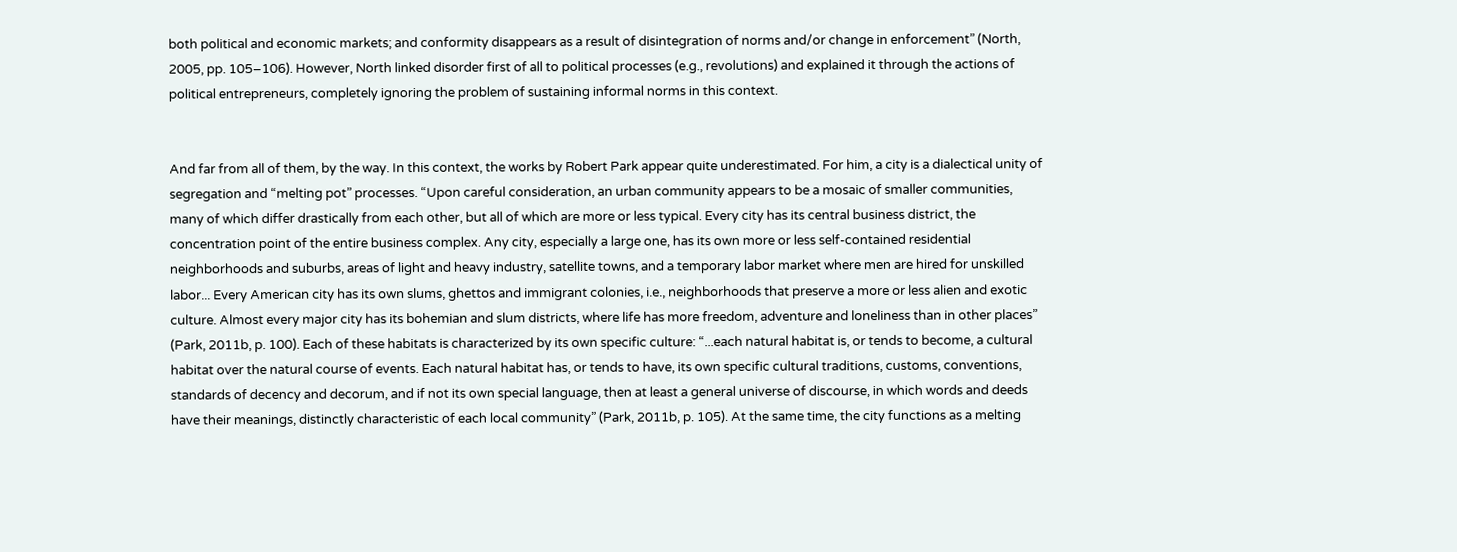both political and economic markets; and conformity disappears as a result of disintegration of norms and/or change in enforcement” (North, 2005, pp. 105–106). However, North linked disorder first of all to political processes (e.g., revolutions) and explained it through the actions of political entrepreneurs, completely ignoring the problem of sustaining informal norms in this context.


And far from all of them, by the way. In this context, the works by Robert Park appear quite underestimated. For him, a city is a dialectical unity of segregation and “melting pot” processes. “Upon careful consideration, an urban community appears to be a mosaic of smaller communities, many of which differ drastically from each other, but all of which are more or less typical. Every city has its central business district, the concentration point of the entire business complex. Any city, especially a large one, has its own more or less self-contained residential neighborhoods and suburbs, areas of light and heavy industry, satellite towns, and a temporary labor market where men are hired for unskilled labor... Every American city has its own slums, ghettos and immigrant colonies, i.e., neighborhoods that preserve a more or less alien and exotic culture. Almost every major city has its bohemian and slum districts, where life has more freedom, adventure and loneliness than in other places” (Park, 2011b, p. 100). Each of these habitats is characterized by its own specific culture: “...each natural habitat is, or tends to become, a cultural habitat over the natural course of events. Each natural habitat has, or tends to have, its own specific cultural traditions, customs, conventions, standards of decency and decorum, and if not its own special language, then at least a general universe of discourse, in which words and deeds have their meanings, distinctly characteristic of each local community” (Park, 2011b, p. 105). At the same time, the city functions as a melting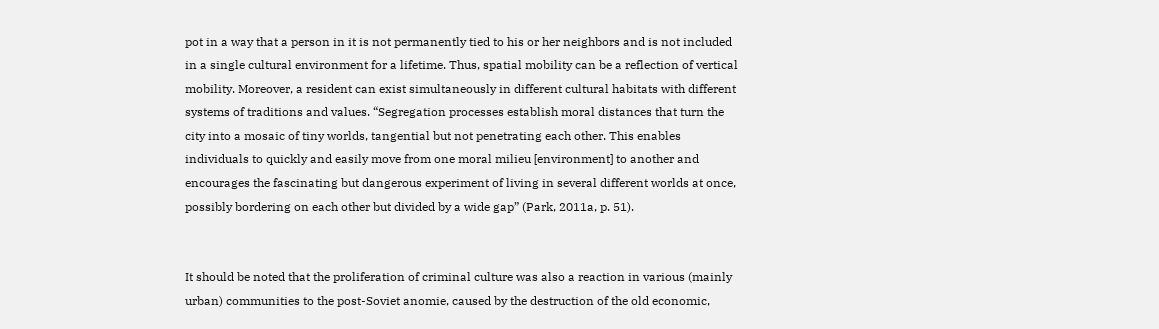pot in a way that a person in it is not permanently tied to his or her neighbors and is not included in a single cultural environment for a lifetime. Thus, spatial mobility can be a reflection of vertical mobility. Moreover, a resident can exist simultaneously in different cultural habitats with different systems of traditions and values. “Segregation processes establish moral distances that turn the city into a mosaic of tiny worlds, tangential but not penetrating each other. This enables individuals to quickly and easily move from one moral milieu [environment] to another and encourages the fascinating but dangerous experiment of living in several different worlds at once, possibly bordering on each other but divided by a wide gap” (Park, 2011a, p. 51).


It should be noted that the proliferation of criminal culture was also a reaction in various (mainly urban) communities to the post-Soviet anomie, caused by the destruction of the old economic,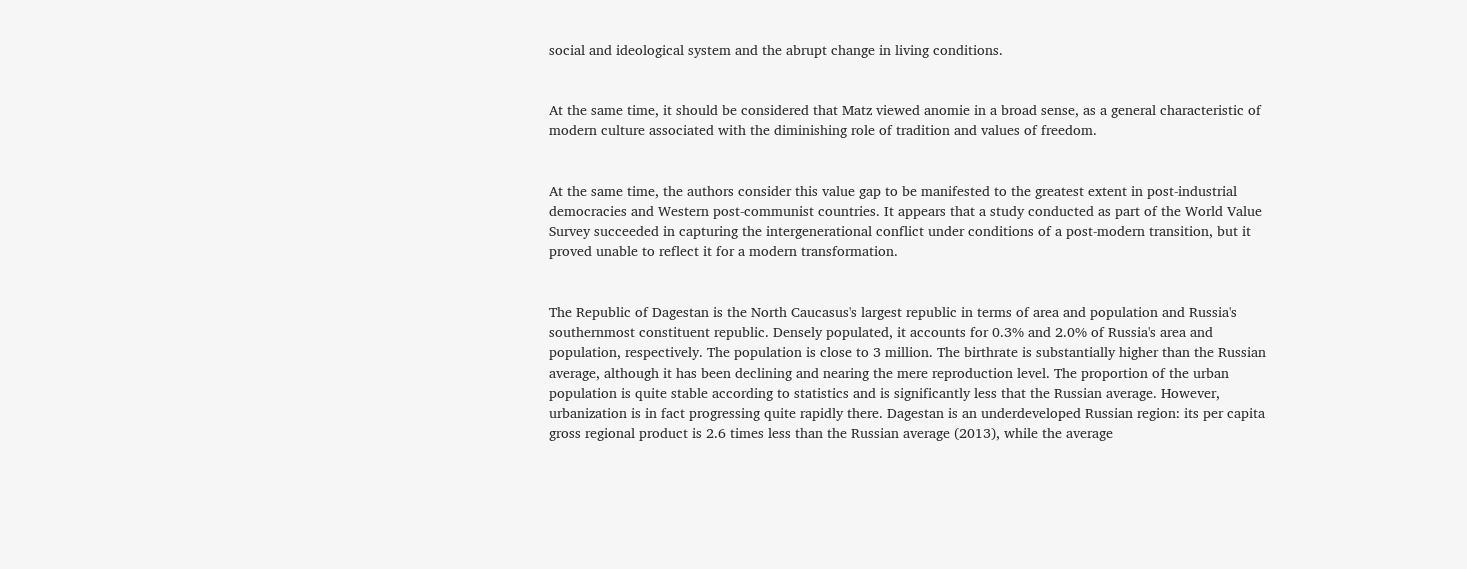social and ideological system and the abrupt change in living conditions.


At the same time, it should be considered that Matz viewed anomie in a broad sense, as a general characteristic of modern culture associated with the diminishing role of tradition and values of freedom.


At the same time, the authors consider this value gap to be manifested to the greatest extent in post-industrial democracies and Western post-communist countries. It appears that a study conducted as part of the World Value Survey succeeded in capturing the intergenerational conflict under conditions of a post-modern transition, but it proved unable to reflect it for a modern transformation.


The Republic of Dagestan is the North Caucasus's largest republic in terms of area and population and Russia's southernmost constituent republic. Densely populated, it accounts for 0.3% and 2.0% of Russia's area and population, respectively. The population is close to 3 million. The birthrate is substantially higher than the Russian average, although it has been declining and nearing the mere reproduction level. The proportion of the urban population is quite stable according to statistics and is significantly less that the Russian average. However, urbanization is in fact progressing quite rapidly there. Dagestan is an underdeveloped Russian region: its per capita gross regional product is 2.6 times less than the Russian average (2013), while the average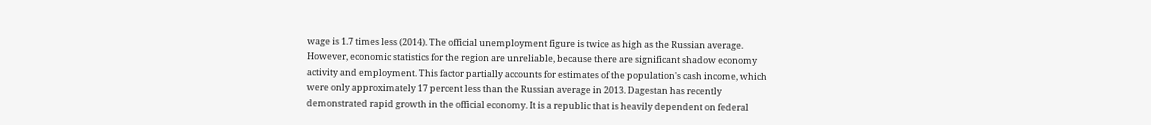wage is 1.7 times less (2014). The official unemployment figure is twice as high as the Russian average. However, economic statistics for the region are unreliable, because there are significant shadow economy activity and employment. This factor partially accounts for estimates of the population's cash income, which were only approximately 17 percent less than the Russian average in 2013. Dagestan has recently demonstrated rapid growth in the official economy. It is a republic that is heavily dependent on federal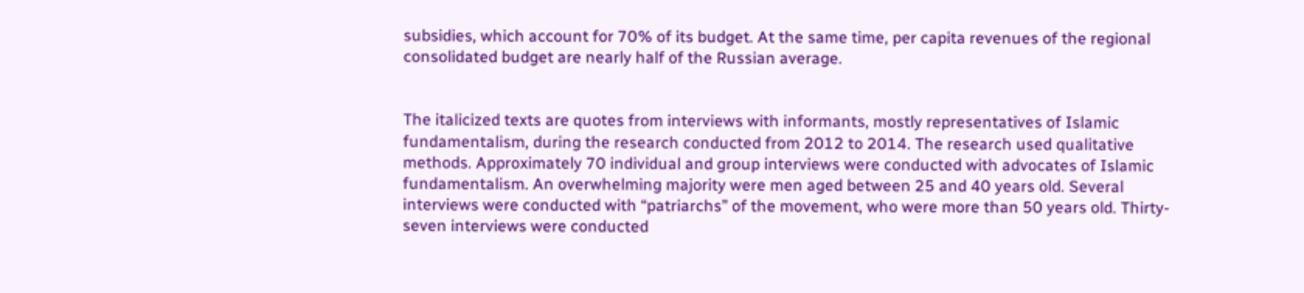subsidies, which account for 70% of its budget. At the same time, per capita revenues of the regional consolidated budget are nearly half of the Russian average.


The italicized texts are quotes from interviews with informants, mostly representatives of Islamic fundamentalism, during the research conducted from 2012 to 2014. The research used qualitative methods. Approximately 70 individual and group interviews were conducted with advocates of Islamic fundamentalism. An overwhelming majority were men aged between 25 and 40 years old. Several interviews were conducted with “patriarchs” of the movement, who were more than 50 years old. Thirty-seven interviews were conducted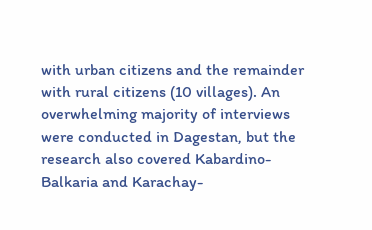with urban citizens and the remainder with rural citizens (10 villages). An overwhelming majority of interviews were conducted in Dagestan, but the research also covered Kabardino-Balkaria and Karachay-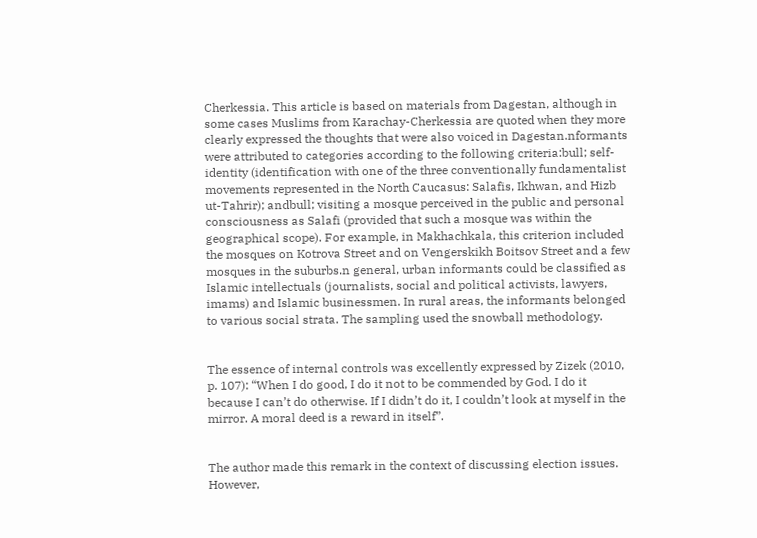Cherkessia. This article is based on materials from Dagestan, although in some cases Muslims from Karachay-Cherkessia are quoted when they more clearly expressed the thoughts that were also voiced in Dagestan.nformants were attributed to categories according to the following criteria:bull; self-identity (identification with one of the three conventionally fundamentalist movements represented in the North Caucasus: Salafis, Ikhwan, and Hizb ut-Tahrir); andbull; visiting a mosque perceived in the public and personal consciousness as Salafi (provided that such a mosque was within the geographical scope). For example, in Makhachkala, this criterion included the mosques on Kotrova Street and on Vengerskikh Boitsov Street and a few mosques in the suburbs.n general, urban informants could be classified as Islamic intellectuals (journalists, social and political activists, lawyers, imams) and Islamic businessmen. In rural areas, the informants belonged to various social strata. The sampling used the snowball methodology.


The essence of internal controls was excellently expressed by Zizek (2010, p. 107): “When I do good, I do it not to be commended by God. I do it because I can’t do otherwise. If I didn’t do it, I couldn’t look at myself in the mirror. A moral deed is a reward in itself”.


The author made this remark in the context of discussing election issues. However,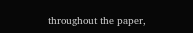throughout the paper,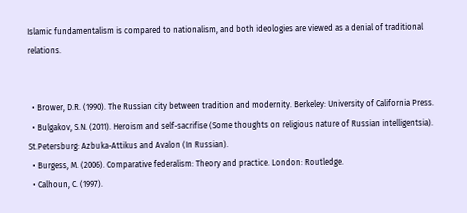Islamic fundamentalism is compared to nationalism, and both ideologies are viewed as a denial of traditional relations.


  • Brower, D.R. (1990). The Russian city between tradition and modernity. Berkeley: University of California Press.
  • Bulgakov, S.N. (2011). Heroism and self-sacrifise (Some thoughts on religious nature of Russian intelligentsia). St.Petersburg: Azbuka-Attikus and Avalon (In Russian).
  • Burgess, M. (2006). Comparative federalism: Theory and practice. London: Routledge.
  • Calhoun, C. (1997).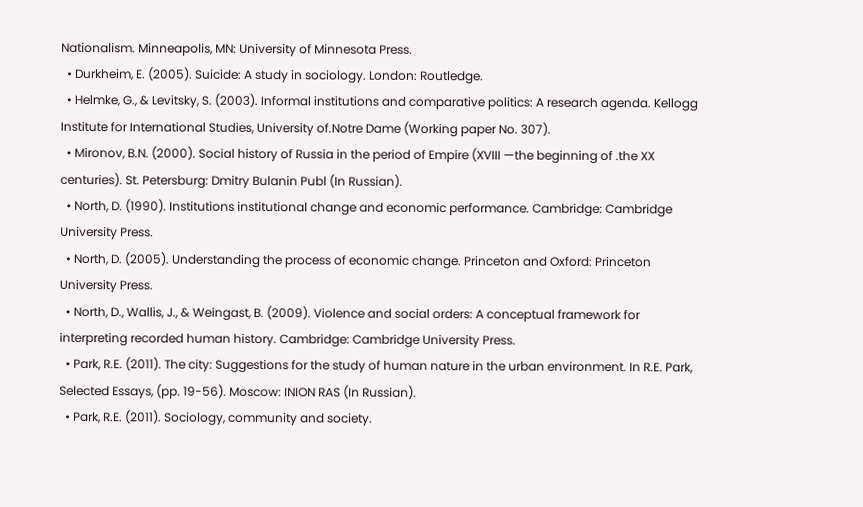Nationalism. Minneapolis, MN: University of Minnesota Press.
  • Durkheim, E. (2005). Suicide: A study in sociology. London: Routledge.
  • Helmke, G., & Levitsky, S. (2003). Informal institutions and comparative politics: A research agenda. Kellogg Institute for International Studies, University of.Notre Dame (Working paper No. 307).
  • Mironov, B.N. (2000). Social history of Russia in the period of Empire (XVIII —the beginning of .the XX centuries). St. Petersburg: Dmitry Bulanin Publ (In Russian).
  • North, D. (1990). Institutions institutional change and economic performance. Cambridge: Cambridge University Press.
  • North, D. (2005). Understanding the process of economic change. Princeton and Oxford: Princeton University Press.
  • North, D., Wallis, J., & Weingast, B. (2009). Violence and social orders: A conceptual framework for interpreting recorded human history. Cambridge: Cambridge University Press.
  • Park, R.E. (2011). The city: Suggestions for the study of human nature in the urban environment. In R.E. Park, Selected Essays, (pp. 19-56). Moscow: INION RAS (In Russian).
  • Park, R.E. (2011). Sociology, community and society.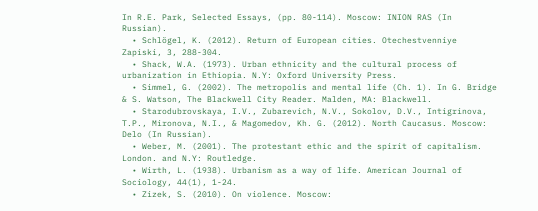In R.E. Park, Selected Essays, (pp. 80-114). Moscow: INION RAS (In Russian).
  • Schlögel, K. (2012). Return of European cities. Otechestvenniye Zapiski, 3, 288-304.
  • Shack, W.A. (1973). Urban ethnicity and the cultural process of urbanization in Ethiopia. N.Y: Oxford University Press.
  • Simmel, G. (2002). The metropolis and mental life (Ch. 1). In G. Bridge & S. Watson, The Blackwell City Reader. Malden, MA: Blackwell.
  • Starodubrovskaya, I.V., Zubarevich, N.V., Sokolov, D.V., Intigrinova, T.P., Mironova, N.I., & Magomedov, Kh. G. (2012). North Caucasus. Moscow: Delo (In Russian).
  • Weber, M. (2001). The protestant ethic and the spirit of capitalism. London. and N.Y: Routledge.
  • Wirth, L. (1938). Urbanism as a way of life. American Journal of Sociology, 44(1), 1-24.
  • Zizek, S. (2010). On violence. Moscow: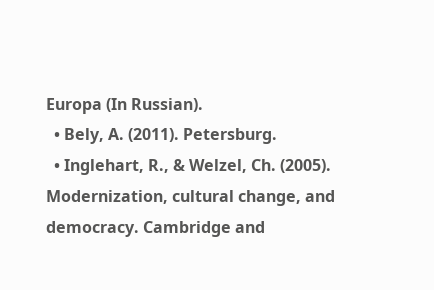Europa (In Russian).
  • Bely, A. (2011). Petersburg.
  • Inglehart, R., & Welzel, Ch. (2005). Modernization, cultural change, and democracy. Cambridge and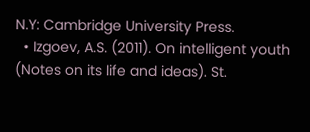N.Y: Cambridge University Press.
  • Izgoev, A.S. (2011). On intelligent youth (Notes on its life and ideas). St.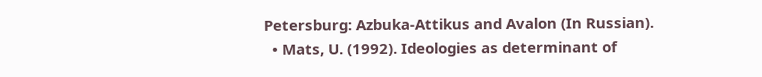Petersburg: Azbuka-Attikus and Avalon (In Russian).
  • Mats, U. (1992). Ideologies as determinant of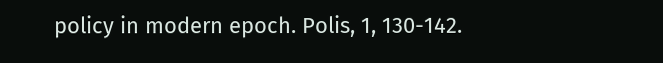policy in modern epoch. Polis, 1, 130-142.